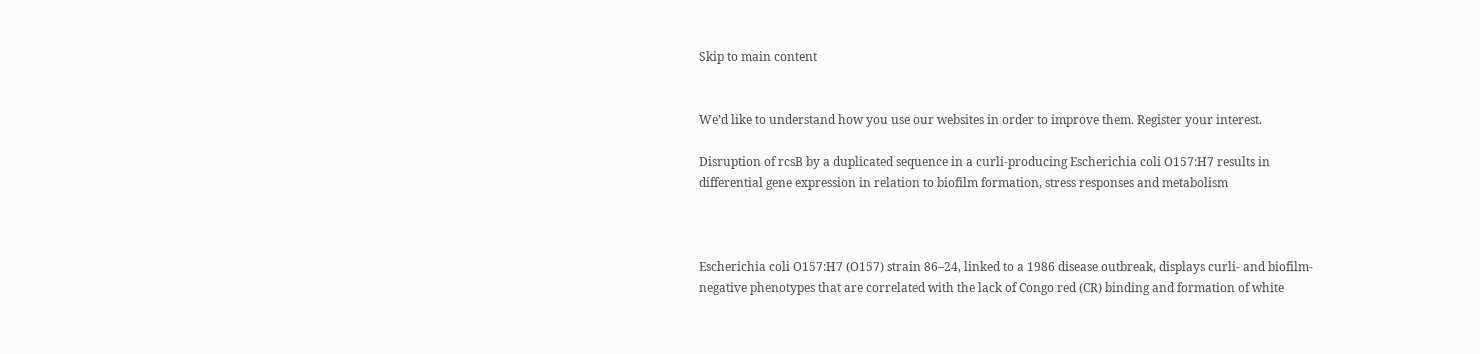Skip to main content


We’d like to understand how you use our websites in order to improve them. Register your interest.

Disruption of rcsB by a duplicated sequence in a curli-producing Escherichia coli O157:H7 results in differential gene expression in relation to biofilm formation, stress responses and metabolism



Escherichia coli O157:H7 (O157) strain 86–24, linked to a 1986 disease outbreak, displays curli- and biofilm-negative phenotypes that are correlated with the lack of Congo red (CR) binding and formation of white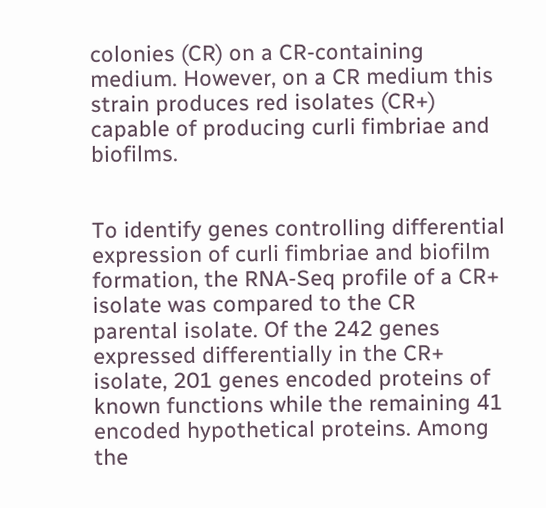colonies (CR) on a CR-containing medium. However, on a CR medium this strain produces red isolates (CR+) capable of producing curli fimbriae and biofilms.


To identify genes controlling differential expression of curli fimbriae and biofilm formation, the RNA-Seq profile of a CR+ isolate was compared to the CR parental isolate. Of the 242 genes expressed differentially in the CR+ isolate, 201 genes encoded proteins of known functions while the remaining 41 encoded hypothetical proteins. Among the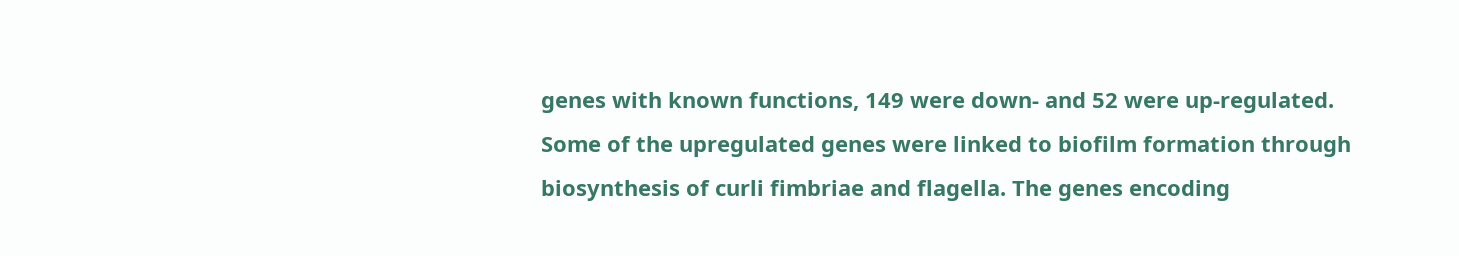genes with known functions, 149 were down- and 52 were up-regulated. Some of the upregulated genes were linked to biofilm formation through biosynthesis of curli fimbriae and flagella. The genes encoding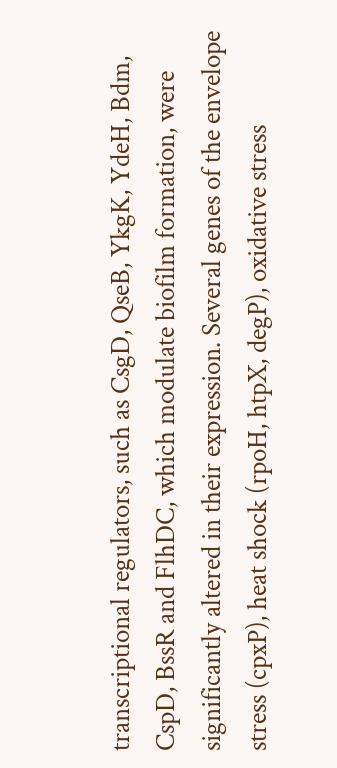transcriptional regulators, such as CsgD, QseB, YkgK, YdeH, Bdm, CspD, BssR and FlhDC, which modulate biofilm formation, were significantly altered in their expression. Several genes of the envelope stress (cpxP), heat shock (rpoH, htpX, degP), oxidative stress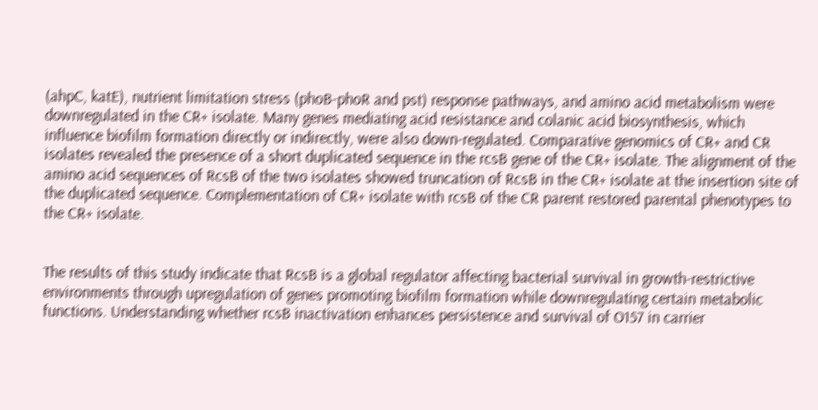(ahpC, katE), nutrient limitation stress (phoB-phoR and pst) response pathways, and amino acid metabolism were downregulated in the CR+ isolate. Many genes mediating acid resistance and colanic acid biosynthesis, which influence biofilm formation directly or indirectly, were also down-regulated. Comparative genomics of CR+ and CR isolates revealed the presence of a short duplicated sequence in the rcsB gene of the CR+ isolate. The alignment of the amino acid sequences of RcsB of the two isolates showed truncation of RcsB in the CR+ isolate at the insertion site of the duplicated sequence. Complementation of CR+ isolate with rcsB of the CR parent restored parental phenotypes to the CR+ isolate.


The results of this study indicate that RcsB is a global regulator affecting bacterial survival in growth-restrictive environments through upregulation of genes promoting biofilm formation while downregulating certain metabolic functions. Understanding whether rcsB inactivation enhances persistence and survival of O157 in carrier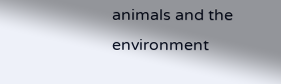animals and the environment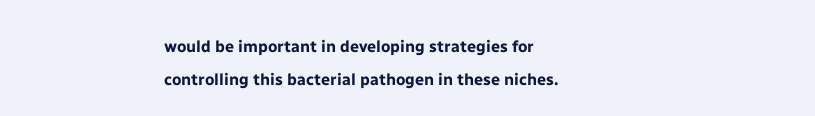would be important in developing strategies for controlling this bacterial pathogen in these niches.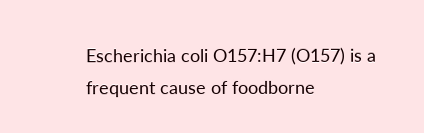Escherichia coli O157:H7 (O157) is a frequent cause of foodborne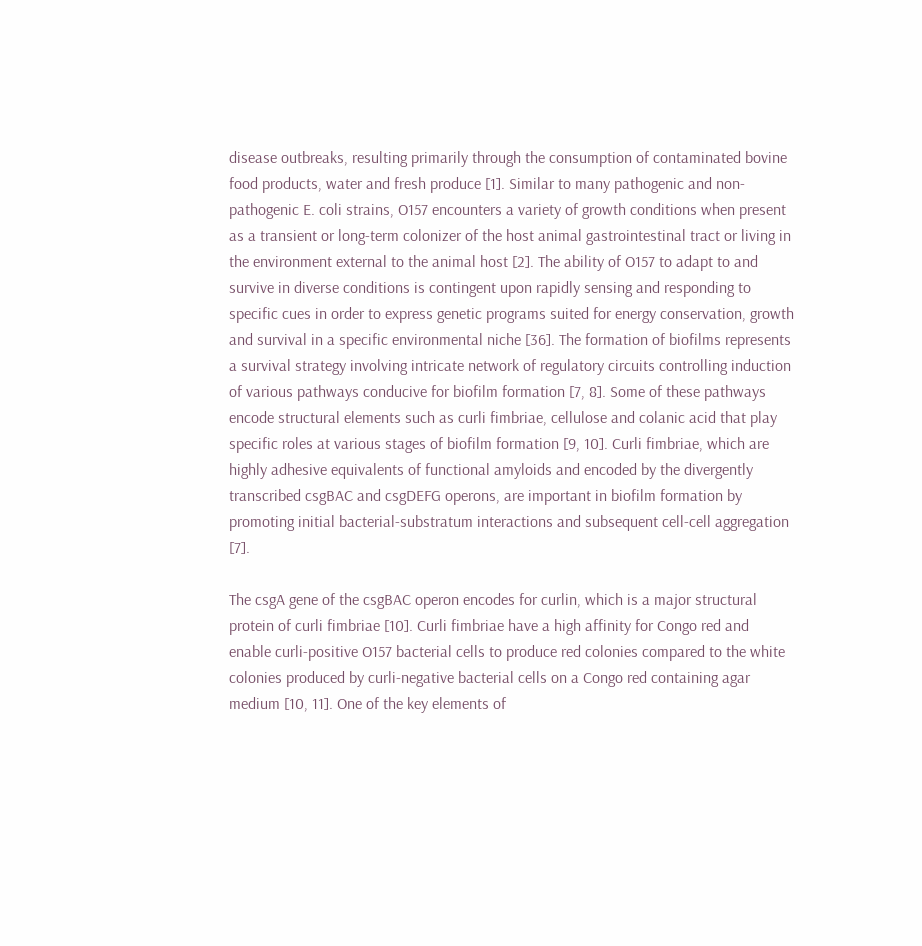disease outbreaks, resulting primarily through the consumption of contaminated bovine food products, water and fresh produce [1]. Similar to many pathogenic and non-pathogenic E. coli strains, O157 encounters a variety of growth conditions when present as a transient or long-term colonizer of the host animal gastrointestinal tract or living in the environment external to the animal host [2]. The ability of O157 to adapt to and survive in diverse conditions is contingent upon rapidly sensing and responding to specific cues in order to express genetic programs suited for energy conservation, growth and survival in a specific environmental niche [36]. The formation of biofilms represents a survival strategy involving intricate network of regulatory circuits controlling induction of various pathways conducive for biofilm formation [7, 8]. Some of these pathways encode structural elements such as curli fimbriae, cellulose and colanic acid that play specific roles at various stages of biofilm formation [9, 10]. Curli fimbriae, which are highly adhesive equivalents of functional amyloids and encoded by the divergently transcribed csgBAC and csgDEFG operons, are important in biofilm formation by promoting initial bacterial-substratum interactions and subsequent cell-cell aggregation [7].

The csgA gene of the csgBAC operon encodes for curlin, which is a major structural protein of curli fimbriae [10]. Curli fimbriae have a high affinity for Congo red and enable curli-positive O157 bacterial cells to produce red colonies compared to the white colonies produced by curli-negative bacterial cells on a Congo red containing agar medium [10, 11]. One of the key elements of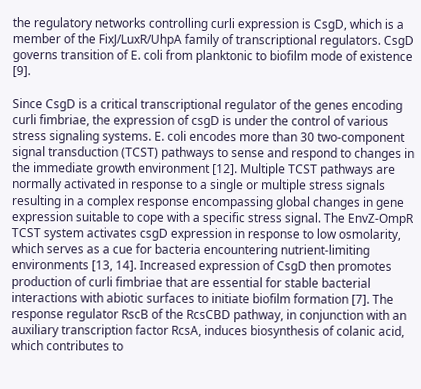the regulatory networks controlling curli expression is CsgD, which is a member of the FixJ/LuxR/UhpA family of transcriptional regulators. CsgD governs transition of E. coli from planktonic to biofilm mode of existence [9].

Since CsgD is a critical transcriptional regulator of the genes encoding curli fimbriae, the expression of csgD is under the control of various stress signaling systems. E. coli encodes more than 30 two-component signal transduction (TCST) pathways to sense and respond to changes in the immediate growth environment [12]. Multiple TCST pathways are normally activated in response to a single or multiple stress signals resulting in a complex response encompassing global changes in gene expression suitable to cope with a specific stress signal. The EnvZ-OmpR TCST system activates csgD expression in response to low osmolarity, which serves as a cue for bacteria encountering nutrient-limiting environments [13, 14]. Increased expression of CsgD then promotes production of curli fimbriae that are essential for stable bacterial interactions with abiotic surfaces to initiate biofilm formation [7]. The response regulator RscB of the RcsCBD pathway, in conjunction with an auxiliary transcription factor RcsA, induces biosynthesis of colanic acid, which contributes to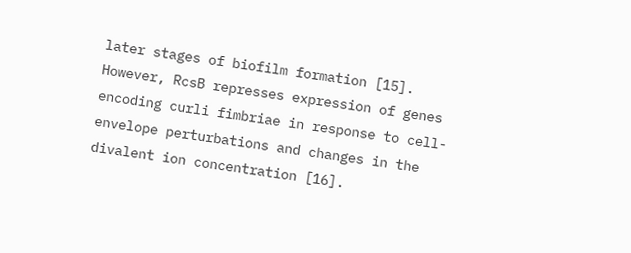later stages of biofilm formation [15]. However, RcsB represses expression of genes encoding curli fimbriae in response to cell-envelope perturbations and changes in the divalent ion concentration [16].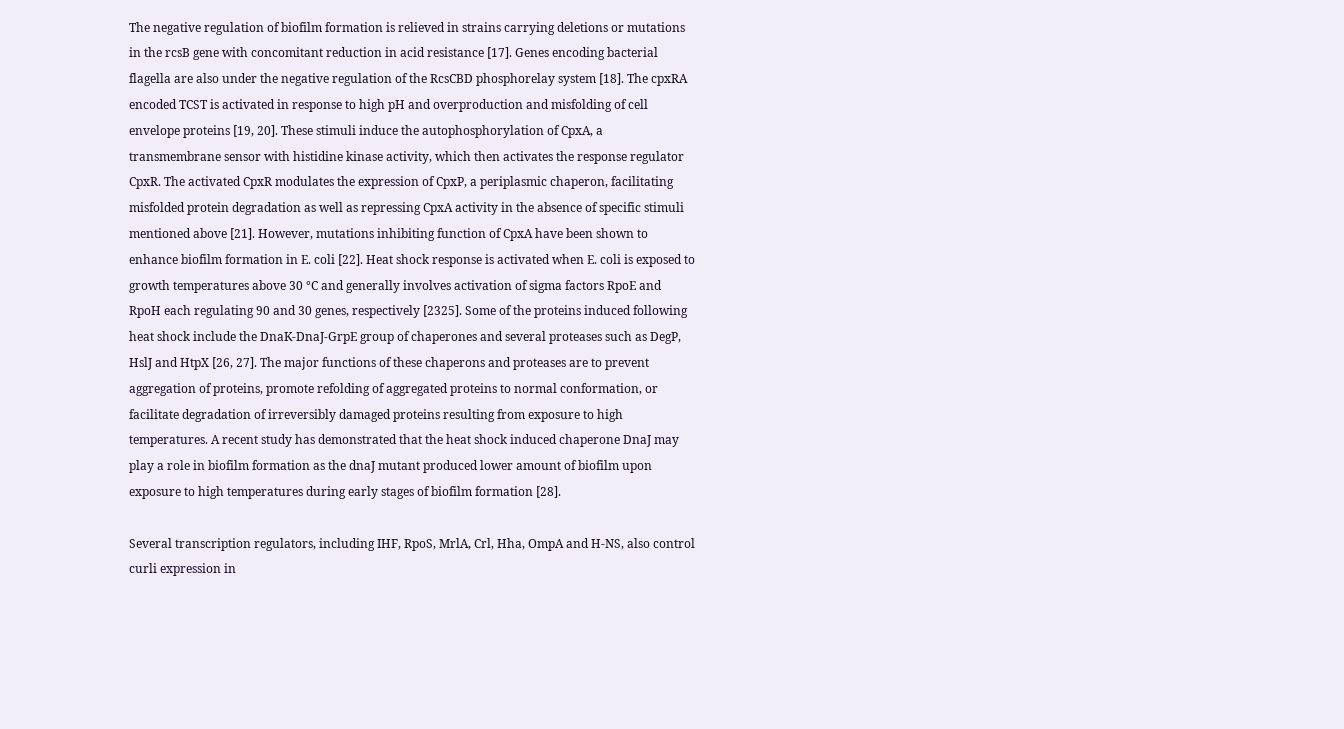The negative regulation of biofilm formation is relieved in strains carrying deletions or mutations in the rcsB gene with concomitant reduction in acid resistance [17]. Genes encoding bacterial flagella are also under the negative regulation of the RcsCBD phosphorelay system [18]. The cpxRA encoded TCST is activated in response to high pH and overproduction and misfolding of cell envelope proteins [19, 20]. These stimuli induce the autophosphorylation of CpxA, a transmembrane sensor with histidine kinase activity, which then activates the response regulator CpxR. The activated CpxR modulates the expression of CpxP, a periplasmic chaperon, facilitating misfolded protein degradation as well as repressing CpxA activity in the absence of specific stimuli mentioned above [21]. However, mutations inhibiting function of CpxA have been shown to enhance biofilm formation in E. coli [22]. Heat shock response is activated when E. coli is exposed to growth temperatures above 30 °C and generally involves activation of sigma factors RpoE and RpoH each regulating 90 and 30 genes, respectively [2325]. Some of the proteins induced following heat shock include the DnaK-DnaJ-GrpE group of chaperones and several proteases such as DegP, HslJ and HtpX [26, 27]. The major functions of these chaperons and proteases are to prevent aggregation of proteins, promote refolding of aggregated proteins to normal conformation, or facilitate degradation of irreversibly damaged proteins resulting from exposure to high temperatures. A recent study has demonstrated that the heat shock induced chaperone DnaJ may play a role in biofilm formation as the dnaJ mutant produced lower amount of biofilm upon exposure to high temperatures during early stages of biofilm formation [28].

Several transcription regulators, including IHF, RpoS, MrlA, Crl, Hha, OmpA and H-NS, also control curli expression in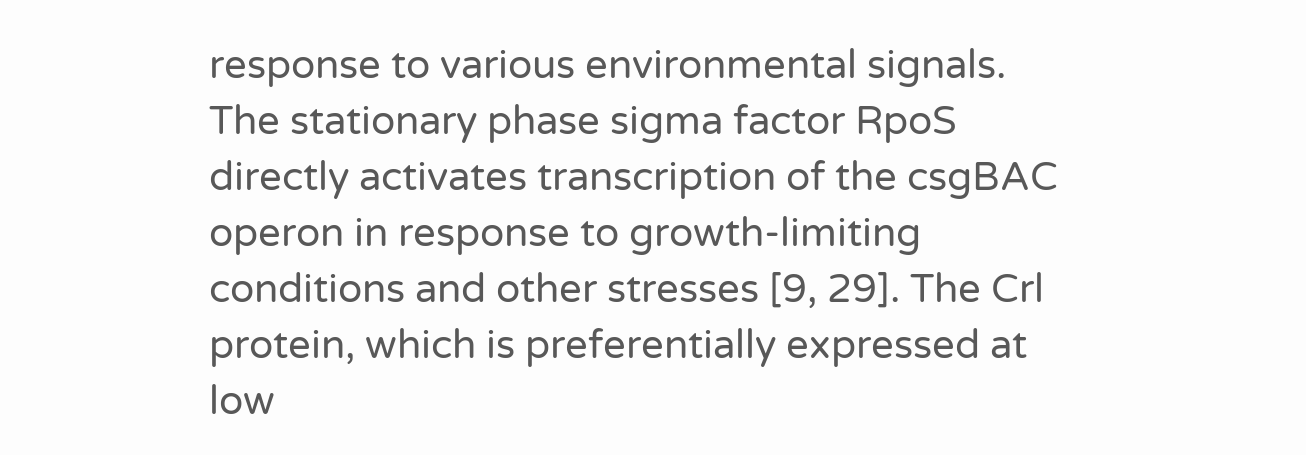response to various environmental signals. The stationary phase sigma factor RpoS directly activates transcription of the csgBAC operon in response to growth-limiting conditions and other stresses [9, 29]. The Crl protein, which is preferentially expressed at low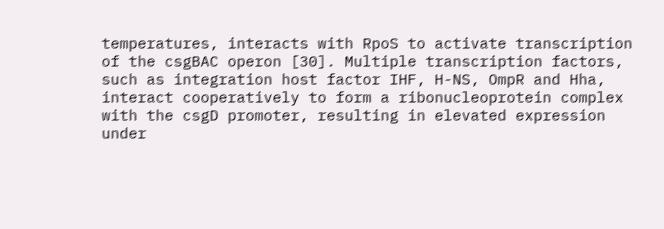temperatures, interacts with RpoS to activate transcription of the csgBAC operon [30]. Multiple transcription factors, such as integration host factor IHF, H-NS, OmpR and Hha, interact cooperatively to form a ribonucleoprotein complex with the csgD promoter, resulting in elevated expression under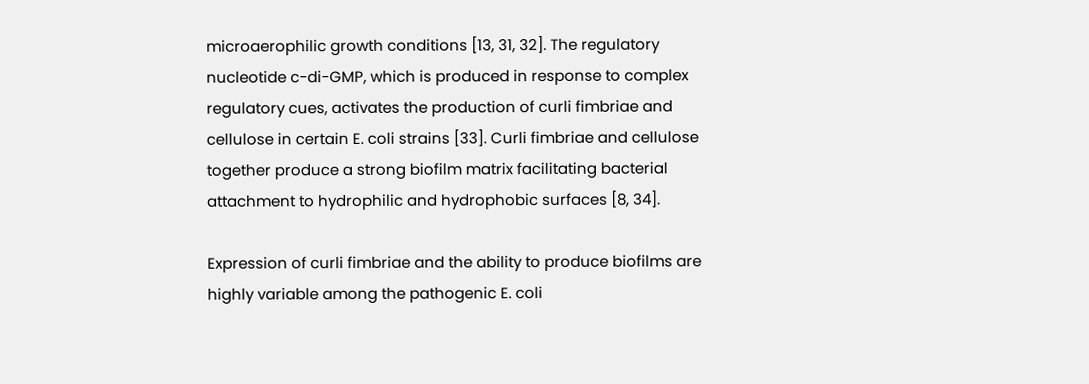microaerophilic growth conditions [13, 31, 32]. The regulatory nucleotide c-di-GMP, which is produced in response to complex regulatory cues, activates the production of curli fimbriae and cellulose in certain E. coli strains [33]. Curli fimbriae and cellulose together produce a strong biofilm matrix facilitating bacterial attachment to hydrophilic and hydrophobic surfaces [8, 34].

Expression of curli fimbriae and the ability to produce biofilms are highly variable among the pathogenic E. coli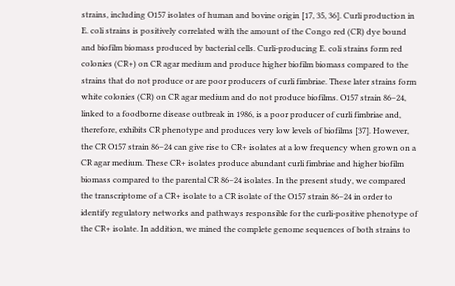strains, including O157 isolates of human and bovine origin [17, 35, 36]. Curli production in E. coli strains is positively correlated with the amount of the Congo red (CR) dye bound and biofilm biomass produced by bacterial cells. Curli-producing E. coli strains form red colonies (CR+) on CR agar medium and produce higher biofilm biomass compared to the strains that do not produce or are poor producers of curli fimbriae. These later strains form white colonies (CR) on CR agar medium and do not produce biofilms. O157 strain 86–24, linked to a foodborne disease outbreak in 1986, is a poor producer of curli fimbriae and, therefore, exhibits CR phenotype and produces very low levels of biofilms [37]. However, the CR O157 strain 86–24 can give rise to CR+ isolates at a low frequency when grown on a CR agar medium. These CR+ isolates produce abundant curli fimbriae and higher biofilm biomass compared to the parental CR 86–24 isolates. In the present study, we compared the transcriptome of a CR+ isolate to a CR isolate of the O157 strain 86–24 in order to identify regulatory networks and pathways responsible for the curli-positive phenotype of the CR+ isolate. In addition, we mined the complete genome sequences of both strains to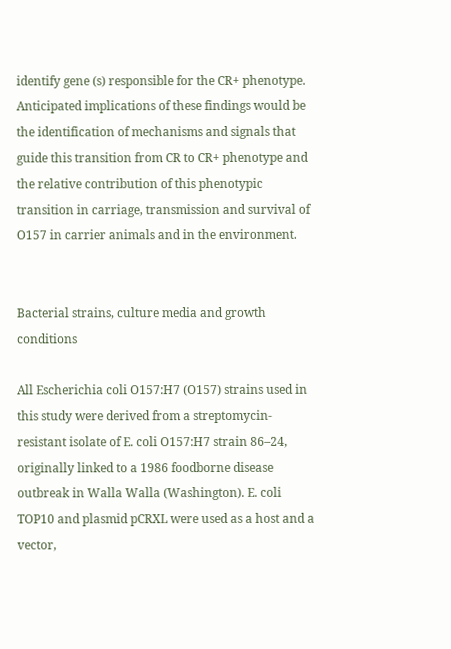identify gene (s) responsible for the CR+ phenotype. Anticipated implications of these findings would be the identification of mechanisms and signals that guide this transition from CR to CR+ phenotype and the relative contribution of this phenotypic transition in carriage, transmission and survival of O157 in carrier animals and in the environment.


Bacterial strains, culture media and growth conditions

All Escherichia coli O157:H7 (O157) strains used in this study were derived from a streptomycin-resistant isolate of E. coli O157:H7 strain 86–24, originally linked to a 1986 foodborne disease outbreak in Walla Walla (Washington). E. coli TOP10 and plasmid pCRXL were used as a host and a vector,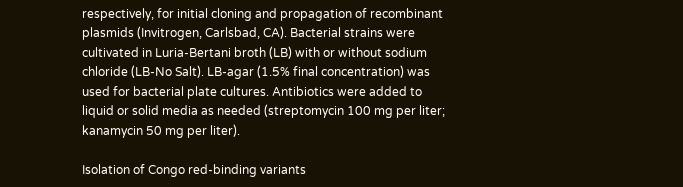respectively, for initial cloning and propagation of recombinant plasmids (Invitrogen, Carlsbad, CA). Bacterial strains were cultivated in Luria-Bertani broth (LB) with or without sodium chloride (LB-No Salt). LB-agar (1.5% final concentration) was used for bacterial plate cultures. Antibiotics were added to liquid or solid media as needed (streptomycin 100 mg per liter; kanamycin 50 mg per liter).

Isolation of Congo red-binding variants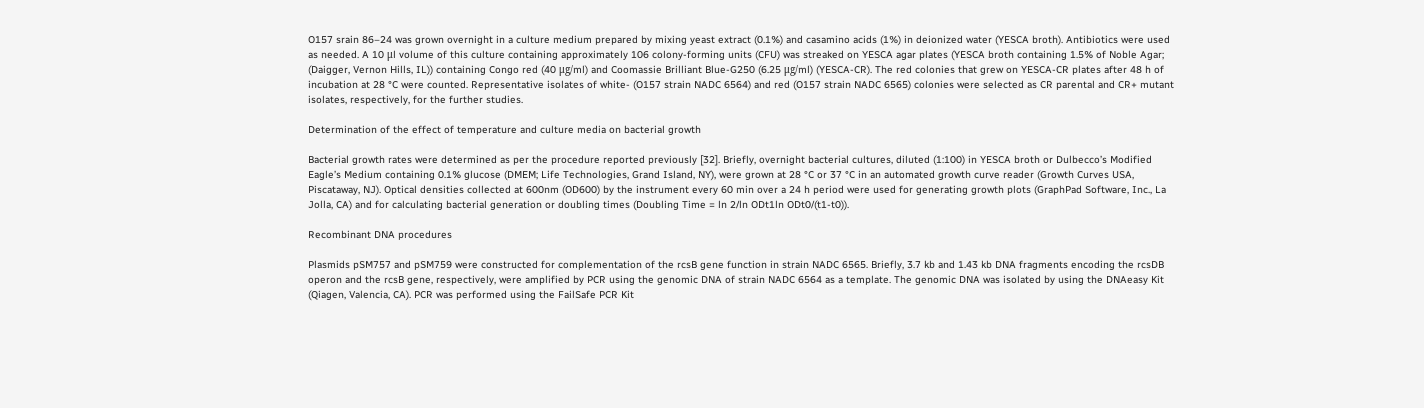O157 srain 86–24 was grown overnight in a culture medium prepared by mixing yeast extract (0.1%) and casamino acids (1%) in deionized water (YESCA broth). Antibiotics were used as needed. A 10 μl volume of this culture containing approximately 106 colony-forming units (CFU) was streaked on YESCA agar plates (YESCA broth containing 1.5% of Noble Agar; (Daigger, Vernon Hills, IL)) containing Congo red (40 μg/ml) and Coomassie Brilliant Blue-G250 (6.25 μg/ml) (YESCA-CR). The red colonies that grew on YESCA-CR plates after 48 h of incubation at 28 °C were counted. Representative isolates of white- (O157 strain NADC 6564) and red (O157 strain NADC 6565) colonies were selected as CR parental and CR+ mutant isolates, respectively, for the further studies.

Determination of the effect of temperature and culture media on bacterial growth

Bacterial growth rates were determined as per the procedure reported previously [32]. Briefly, overnight bacterial cultures, diluted (1:100) in YESCA broth or Dulbecco’s Modified Eagle’s Medium containing 0.1% glucose (DMEM; Life Technologies, Grand Island, NY), were grown at 28 °C or 37 °C in an automated growth curve reader (Growth Curves USA, Piscataway, NJ). Optical densities collected at 600nm (OD600) by the instrument every 60 min over a 24 h period were used for generating growth plots (GraphPad Software, Inc., La Jolla, CA) and for calculating bacterial generation or doubling times (Doubling Time = ln 2/ln ODt1ln ODt0/(t1-t0)).

Recombinant DNA procedures

Plasmids pSM757 and pSM759 were constructed for complementation of the rcsB gene function in strain NADC 6565. Briefly, 3.7 kb and 1.43 kb DNA fragments encoding the rcsDB operon and the rcsB gene, respectively, were amplified by PCR using the genomic DNA of strain NADC 6564 as a template. The genomic DNA was isolated by using the DNAeasy Kit (Qiagen, Valencia, CA). PCR was performed using the FailSafe PCR Kit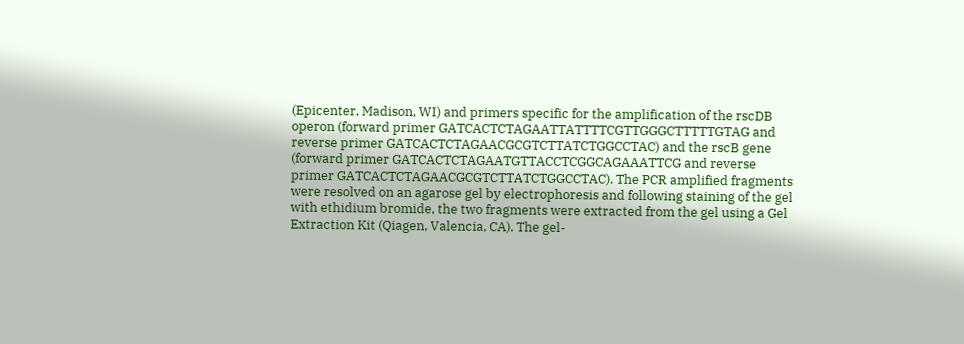(Epicenter, Madison, WI) and primers specific for the amplification of the rscDB operon (forward primer GATCACTCTAGAATTATTTTCGTTGGGCTTTTTGTAG and reverse primer GATCACTCTAGAACGCGTCTTATCTGGCCTAC) and the rscB gene (forward primer GATCACTCTAGAATGTTACCTCGGCAGAAATTCG and reverse primer GATCACTCTAGAACGCGTCTTATCTGGCCTAC). The PCR amplified fragments were resolved on an agarose gel by electrophoresis and following staining of the gel with ethidium bromide, the two fragments were extracted from the gel using a Gel Extraction Kit (Qiagen, Valencia, CA). The gel-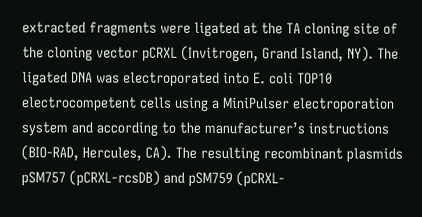extracted fragments were ligated at the TA cloning site of the cloning vector pCRXL (Invitrogen, Grand Island, NY). The ligated DNA was electroporated into E. coli TOP10 electrocompetent cells using a MiniPulser electroporation system and according to the manufacturer’s instructions (BIO-RAD, Hercules, CA). The resulting recombinant plasmids pSM757 (pCRXL-rcsDB) and pSM759 (pCRXL-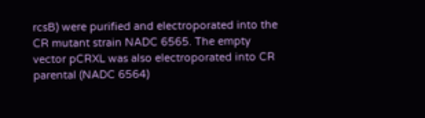rcsB) were purified and electroporated into the CR mutant strain NADC 6565. The empty vector pCRXL was also electroporated into CR parental (NADC 6564)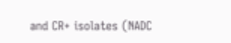and CR+ isolates (NADC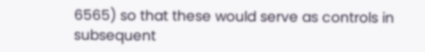6565) so that these would serve as controls in subsequent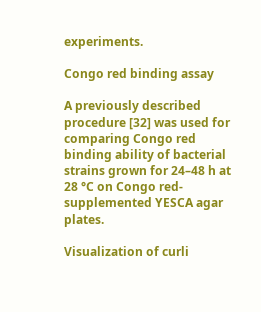experiments.

Congo red binding assay

A previously described procedure [32] was used for comparing Congo red binding ability of bacterial strains grown for 24–48 h at 28 °C on Congo red-supplemented YESCA agar plates.

Visualization of curli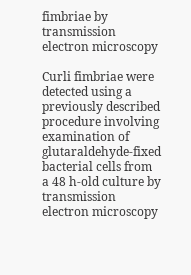fimbriae by transmission electron microscopy

Curli fimbriae were detected using a previously described procedure involving examination of glutaraldehyde-fixed bacterial cells from a 48 h-old culture by transmission electron microscopy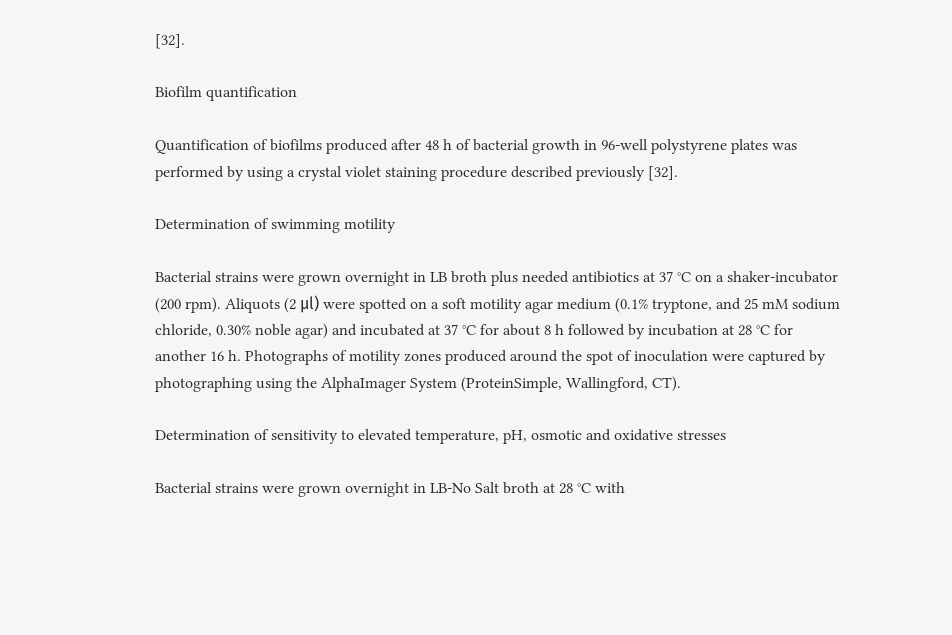[32].

Biofilm quantification

Quantification of biofilms produced after 48 h of bacterial growth in 96-well polystyrene plates was performed by using a crystal violet staining procedure described previously [32].

Determination of swimming motility

Bacterial strains were grown overnight in LB broth plus needed antibiotics at 37 °C on a shaker-incubator (200 rpm). Aliquots (2 μl) were spotted on a soft motility agar medium (0.1% tryptone, and 25 mM sodium chloride, 0.30% noble agar) and incubated at 37 °C for about 8 h followed by incubation at 28 °C for another 16 h. Photographs of motility zones produced around the spot of inoculation were captured by photographing using the AlphaImager System (ProteinSimple, Wallingford, CT).

Determination of sensitivity to elevated temperature, pH, osmotic and oxidative stresses

Bacterial strains were grown overnight in LB-No Salt broth at 28 °C with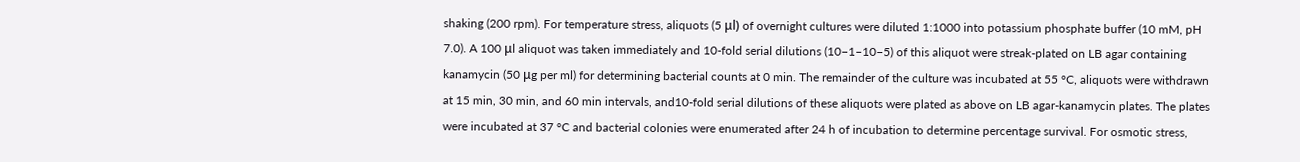shaking (200 rpm). For temperature stress, aliquots (5 μl) of overnight cultures were diluted 1:1000 into potassium phosphate buffer (10 mM, pH 7.0). A 100 μl aliquot was taken immediately and 10-fold serial dilutions (10−1–10−5) of this aliquot were streak-plated on LB agar containing kanamycin (50 μg per ml) for determining bacterial counts at 0 min. The remainder of the culture was incubated at 55 °C, aliquots were withdrawn at 15 min, 30 min, and 60 min intervals, and10-fold serial dilutions of these aliquots were plated as above on LB agar-kanamycin plates. The plates were incubated at 37 °C and bacterial colonies were enumerated after 24 h of incubation to determine percentage survival. For osmotic stress,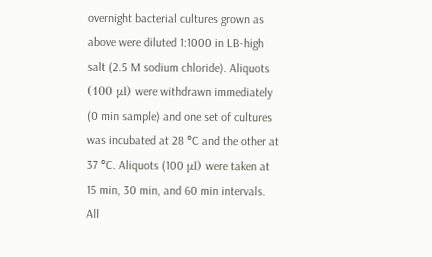overnight bacterial cultures grown as above were diluted 1:1000 in LB-high salt (2.5 M sodium chloride). Aliquots (100 μl) were withdrawn immediately (0 min sample) and one set of cultures was incubated at 28 °C and the other at 37 °C. Aliquots (100 μl) were taken at 15 min, 30 min, and 60 min intervals. All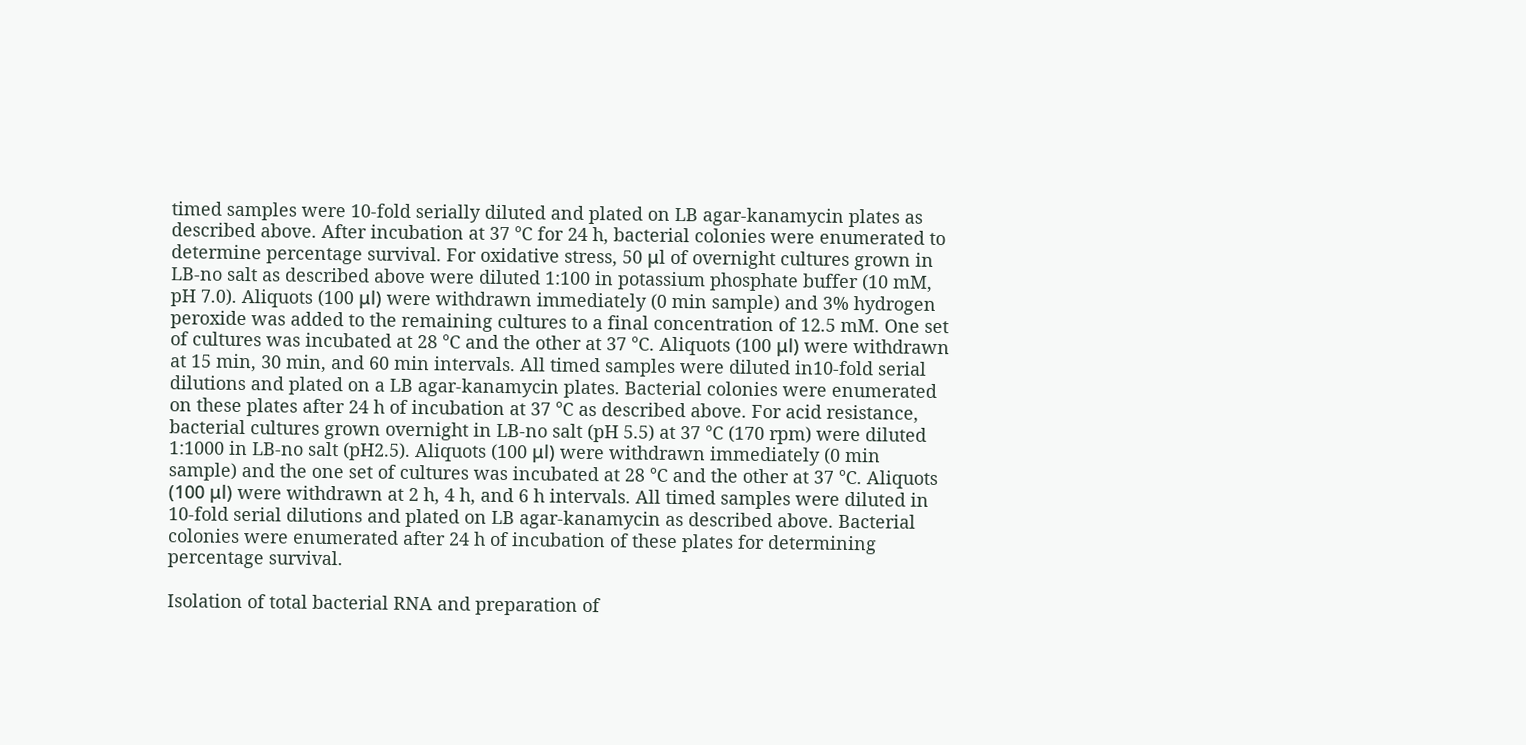timed samples were 10-fold serially diluted and plated on LB agar-kanamycin plates as described above. After incubation at 37 °C for 24 h, bacterial colonies were enumerated to determine percentage survival. For oxidative stress, 50 μl of overnight cultures grown in LB-no salt as described above were diluted 1:100 in potassium phosphate buffer (10 mM, pH 7.0). Aliquots (100 μl) were withdrawn immediately (0 min sample) and 3% hydrogen peroxide was added to the remaining cultures to a final concentration of 12.5 mM. One set of cultures was incubated at 28 °C and the other at 37 °C. Aliquots (100 μl) were withdrawn at 15 min, 30 min, and 60 min intervals. All timed samples were diluted in10-fold serial dilutions and plated on a LB agar-kanamycin plates. Bacterial colonies were enumerated on these plates after 24 h of incubation at 37 °C as described above. For acid resistance, bacterial cultures grown overnight in LB-no salt (pH 5.5) at 37 °C (170 rpm) were diluted 1:1000 in LB-no salt (pH2.5). Aliquots (100 μl) were withdrawn immediately (0 min sample) and the one set of cultures was incubated at 28 °C and the other at 37 °C. Aliquots (100 μl) were withdrawn at 2 h, 4 h, and 6 h intervals. All timed samples were diluted in 10-fold serial dilutions and plated on LB agar-kanamycin as described above. Bacterial colonies were enumerated after 24 h of incubation of these plates for determining percentage survival.

Isolation of total bacterial RNA and preparation of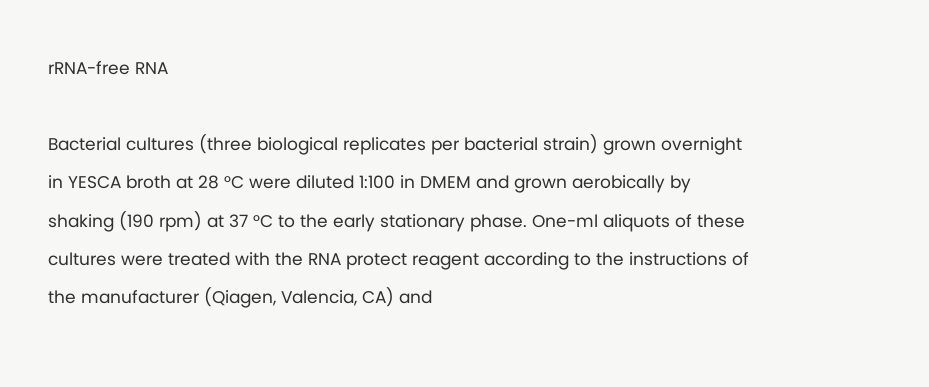rRNA-free RNA

Bacterial cultures (three biological replicates per bacterial strain) grown overnight in YESCA broth at 28 °C were diluted 1:100 in DMEM and grown aerobically by shaking (190 rpm) at 37 °C to the early stationary phase. One-ml aliquots of these cultures were treated with the RNA protect reagent according to the instructions of the manufacturer (Qiagen, Valencia, CA) and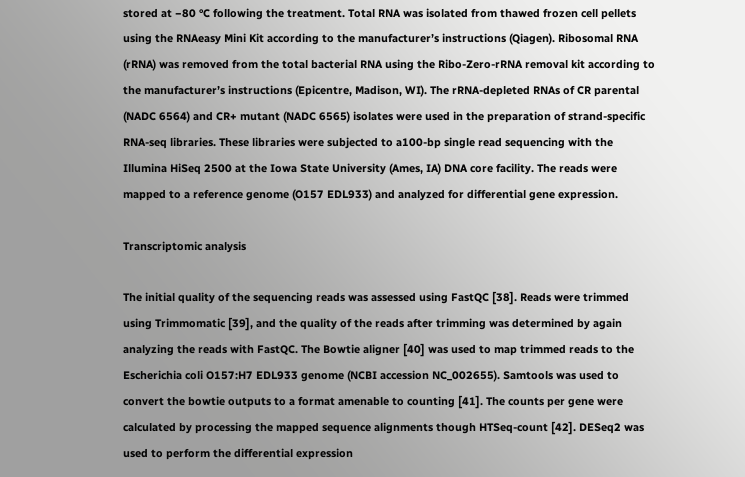stored at −80 °C following the treatment. Total RNA was isolated from thawed frozen cell pellets using the RNAeasy Mini Kit according to the manufacturer’s instructions (Qiagen). Ribosomal RNA (rRNA) was removed from the total bacterial RNA using the Ribo-Zero-rRNA removal kit according to the manufacturer’s instructions (Epicentre, Madison, WI). The rRNA-depleted RNAs of CR parental (NADC 6564) and CR+ mutant (NADC 6565) isolates were used in the preparation of strand-specific RNA-seq libraries. These libraries were subjected to a100-bp single read sequencing with the Illumina HiSeq 2500 at the Iowa State University (Ames, IA) DNA core facility. The reads were mapped to a reference genome (O157 EDL933) and analyzed for differential gene expression.

Transcriptomic analysis

The initial quality of the sequencing reads was assessed using FastQC [38]. Reads were trimmed using Trimmomatic [39], and the quality of the reads after trimming was determined by again analyzing the reads with FastQC. The Bowtie aligner [40] was used to map trimmed reads to the Escherichia coli O157:H7 EDL933 genome (NCBI accession NC_002655). Samtools was used to convert the bowtie outputs to a format amenable to counting [41]. The counts per gene were calculated by processing the mapped sequence alignments though HTSeq-count [42]. DESeq2 was used to perform the differential expression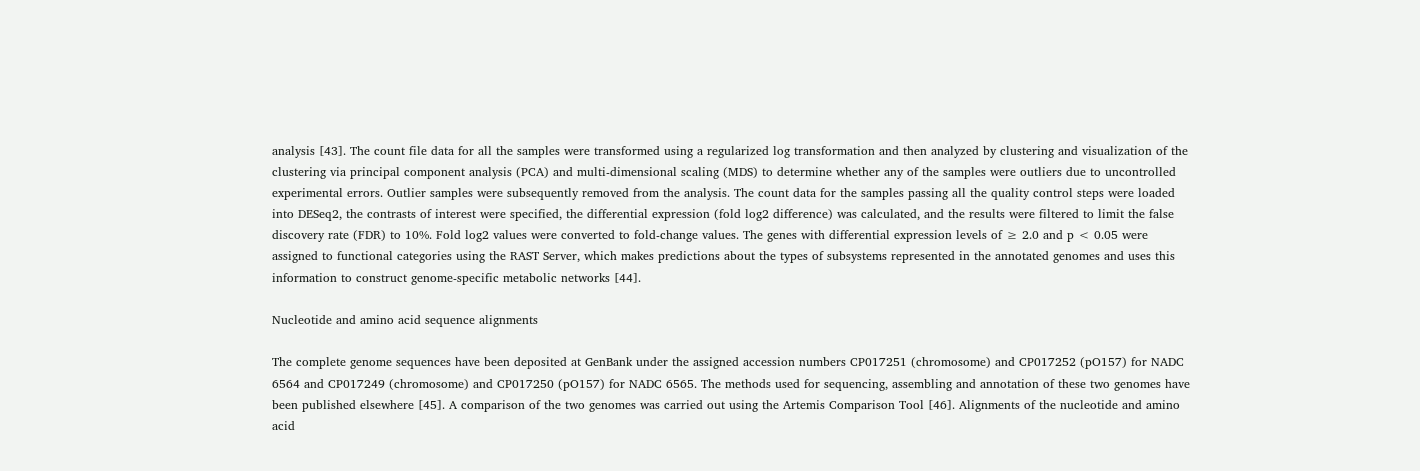analysis [43]. The count file data for all the samples were transformed using a regularized log transformation and then analyzed by clustering and visualization of the clustering via principal component analysis (PCA) and multi-dimensional scaling (MDS) to determine whether any of the samples were outliers due to uncontrolled experimental errors. Outlier samples were subsequently removed from the analysis. The count data for the samples passing all the quality control steps were loaded into DESeq2, the contrasts of interest were specified, the differential expression (fold log2 difference) was calculated, and the results were filtered to limit the false discovery rate (FDR) to 10%. Fold log2 values were converted to fold-change values. The genes with differential expression levels of ≥ 2.0 and p < 0.05 were assigned to functional categories using the RAST Server, which makes predictions about the types of subsystems represented in the annotated genomes and uses this information to construct genome-specific metabolic networks [44].

Nucleotide and amino acid sequence alignments

The complete genome sequences have been deposited at GenBank under the assigned accession numbers CP017251 (chromosome) and CP017252 (pO157) for NADC 6564 and CP017249 (chromosome) and CP017250 (pO157) for NADC 6565. The methods used for sequencing, assembling and annotation of these two genomes have been published elsewhere [45]. A comparison of the two genomes was carried out using the Artemis Comparison Tool [46]. Alignments of the nucleotide and amino acid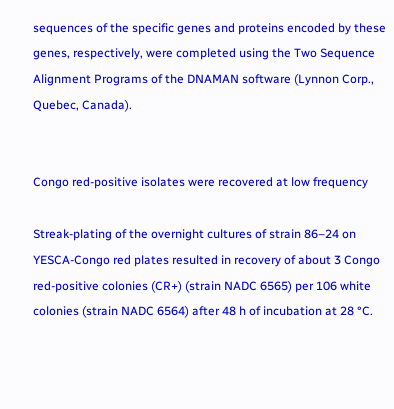sequences of the specific genes and proteins encoded by these genes, respectively, were completed using the Two Sequence Alignment Programs of the DNAMAN software (Lynnon Corp., Quebec, Canada).


Congo red-positive isolates were recovered at low frequency

Streak-plating of the overnight cultures of strain 86–24 on YESCA-Congo red plates resulted in recovery of about 3 Congo red-positive colonies (CR+) (strain NADC 6565) per 106 white colonies (strain NADC 6564) after 48 h of incubation at 28 °C.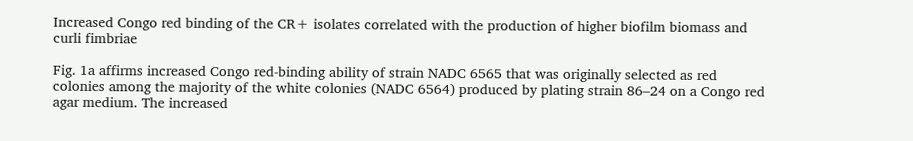Increased Congo red binding of the CR+ isolates correlated with the production of higher biofilm biomass and curli fimbriae

Fig. 1a affirms increased Congo red-binding ability of strain NADC 6565 that was originally selected as red colonies among the majority of the white colonies (NADC 6564) produced by plating strain 86–24 on a Congo red agar medium. The increased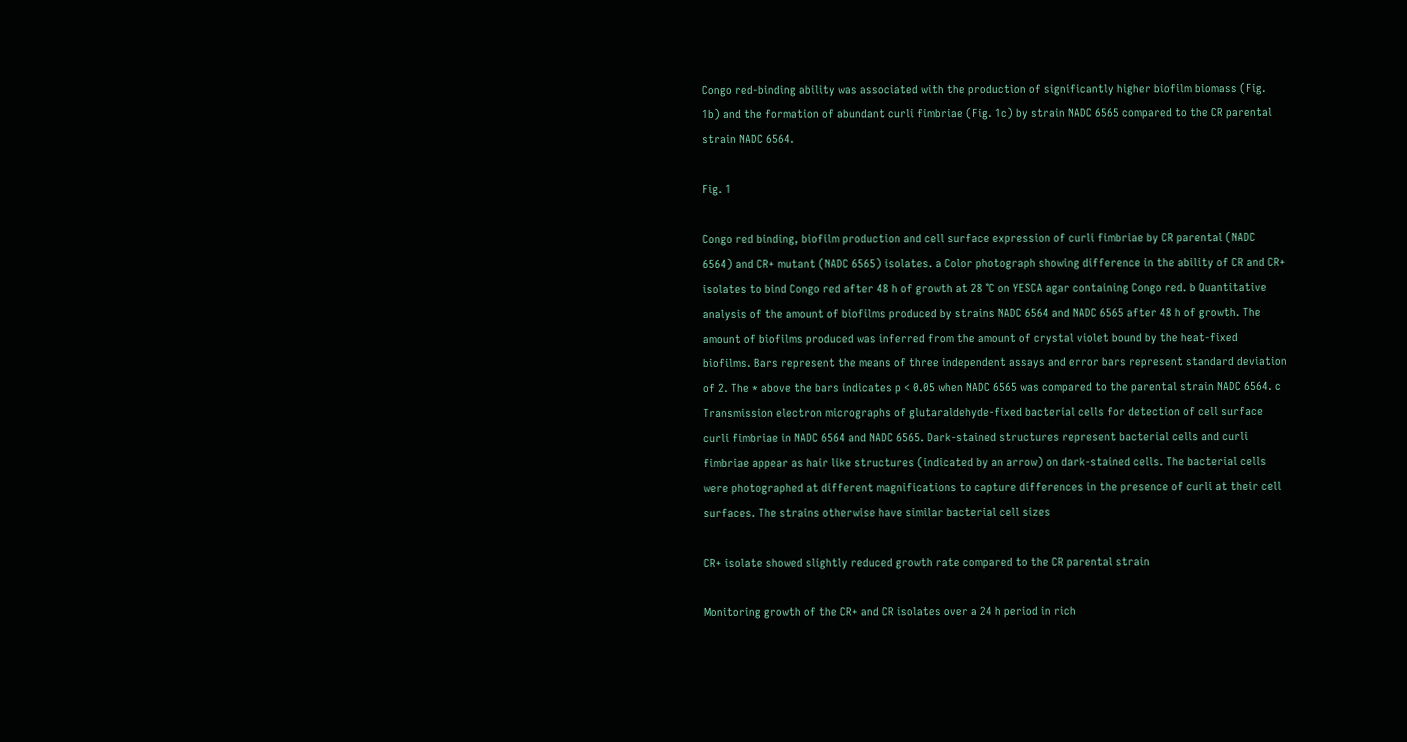Congo red-binding ability was associated with the production of significantly higher biofilm biomass (Fig. 1b) and the formation of abundant curli fimbriae (Fig. 1c) by strain NADC 6565 compared to the CR parental strain NADC 6564.

Fig. 1

Congo red binding, biofilm production and cell surface expression of curli fimbriae by CR parental (NADC 6564) and CR+ mutant (NADC 6565) isolates. a Color photograph showing difference in the ability of CR and CR+ isolates to bind Congo red after 48 h of growth at 28 °C on YESCA agar containing Congo red. b Quantitative analysis of the amount of biofilms produced by strains NADC 6564 and NADC 6565 after 48 h of growth. The amount of biofilms produced was inferred from the amount of crystal violet bound by the heat-fixed biofilms. Bars represent the means of three independent assays and error bars represent standard deviation of 2. The * above the bars indicates p < 0.05 when NADC 6565 was compared to the parental strain NADC 6564. c Transmission electron micrographs of glutaraldehyde-fixed bacterial cells for detection of cell surface curli fimbriae in NADC 6564 and NADC 6565. Dark-stained structures represent bacterial cells and curli fimbriae appear as hair like structures (indicated by an arrow) on dark-stained cells. The bacterial cells were photographed at different magnifications to capture differences in the presence of curli at their cell surfaces. The strains otherwise have similar bacterial cell sizes

CR+ isolate showed slightly reduced growth rate compared to the CR parental strain

Monitoring growth of the CR+ and CR isolates over a 24 h period in rich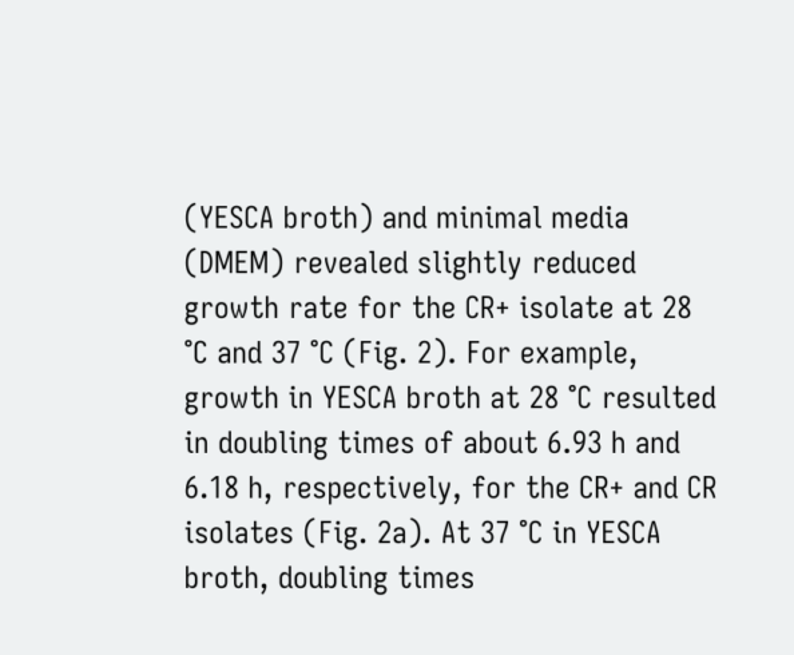(YESCA broth) and minimal media (DMEM) revealed slightly reduced growth rate for the CR+ isolate at 28 °C and 37 °C (Fig. 2). For example, growth in YESCA broth at 28 °C resulted in doubling times of about 6.93 h and 6.18 h, respectively, for the CR+ and CR isolates (Fig. 2a). At 37 °C in YESCA broth, doubling times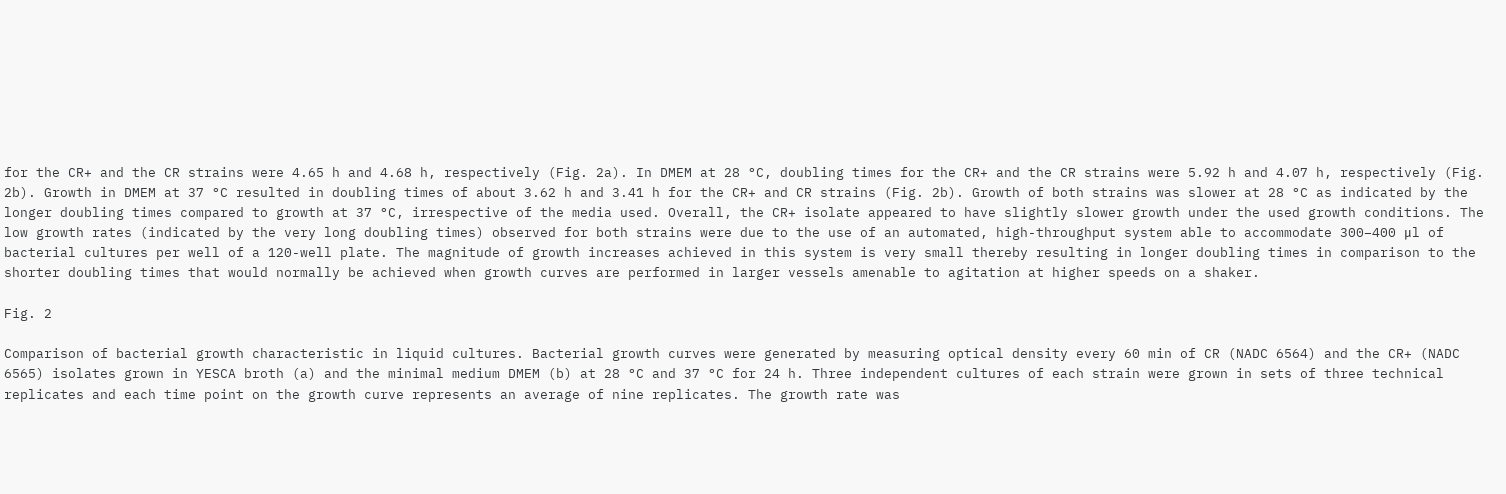for the CR+ and the CR strains were 4.65 h and 4.68 h, respectively (Fig. 2a). In DMEM at 28 °C, doubling times for the CR+ and the CR strains were 5.92 h and 4.07 h, respectively (Fig. 2b). Growth in DMEM at 37 °C resulted in doubling times of about 3.62 h and 3.41 h for the CR+ and CR strains (Fig. 2b). Growth of both strains was slower at 28 °C as indicated by the longer doubling times compared to growth at 37 °C, irrespective of the media used. Overall, the CR+ isolate appeared to have slightly slower growth under the used growth conditions. The low growth rates (indicated by the very long doubling times) observed for both strains were due to the use of an automated, high-throughput system able to accommodate 300–400 μl of bacterial cultures per well of a 120-well plate. The magnitude of growth increases achieved in this system is very small thereby resulting in longer doubling times in comparison to the shorter doubling times that would normally be achieved when growth curves are performed in larger vessels amenable to agitation at higher speeds on a shaker.

Fig. 2

Comparison of bacterial growth characteristic in liquid cultures. Bacterial growth curves were generated by measuring optical density every 60 min of CR (NADC 6564) and the CR+ (NADC 6565) isolates grown in YESCA broth (a) and the minimal medium DMEM (b) at 28 °C and 37 °C for 24 h. Three independent cultures of each strain were grown in sets of three technical replicates and each time point on the growth curve represents an average of nine replicates. The growth rate was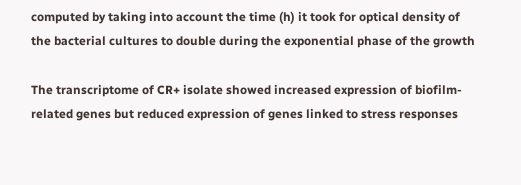computed by taking into account the time (h) it took for optical density of the bacterial cultures to double during the exponential phase of the growth

The transcriptome of CR+ isolate showed increased expression of biofilm-related genes but reduced expression of genes linked to stress responses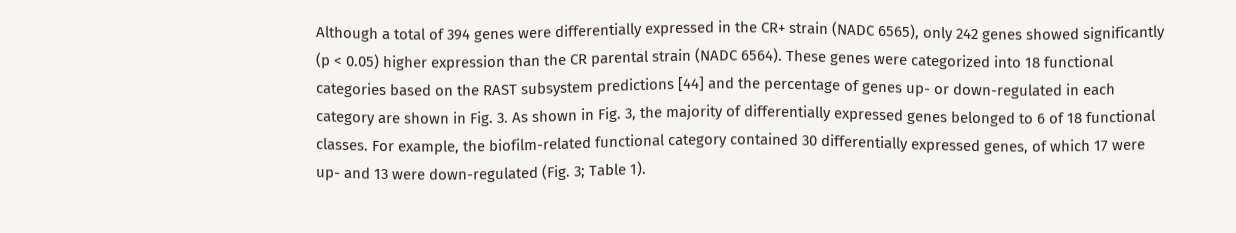Although a total of 394 genes were differentially expressed in the CR+ strain (NADC 6565), only 242 genes showed significantly (p < 0.05) higher expression than the CR parental strain (NADC 6564). These genes were categorized into 18 functional categories based on the RAST subsystem predictions [44] and the percentage of genes up- or down-regulated in each category are shown in Fig. 3. As shown in Fig. 3, the majority of differentially expressed genes belonged to 6 of 18 functional classes. For example, the biofilm-related functional category contained 30 differentially expressed genes, of which 17 were up- and 13 were down-regulated (Fig. 3; Table 1).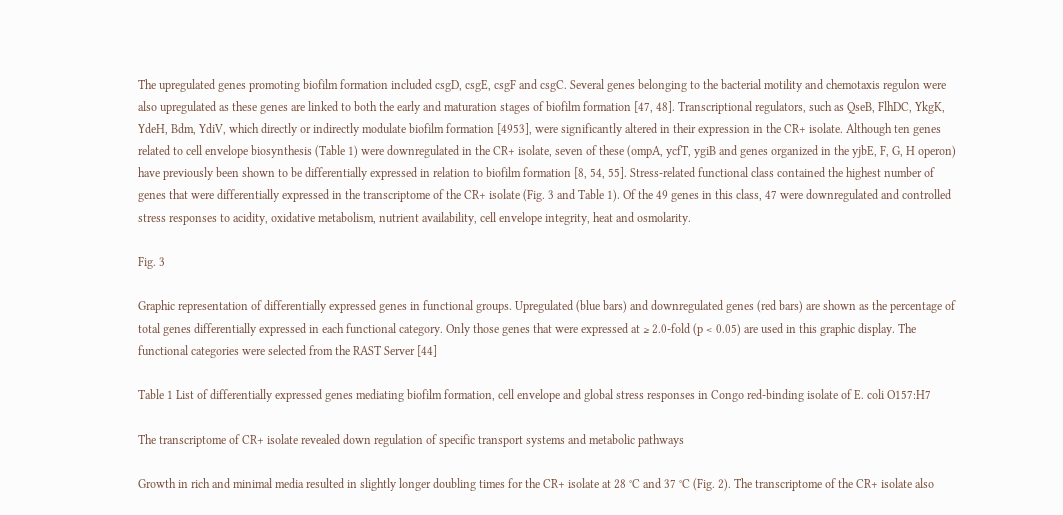The upregulated genes promoting biofilm formation included csgD, csgE, csgF and csgC. Several genes belonging to the bacterial motility and chemotaxis regulon were also upregulated as these genes are linked to both the early and maturation stages of biofilm formation [47, 48]. Transcriptional regulators, such as QseB, FlhDC, YkgK, YdeH, Bdm, YdiV, which directly or indirectly modulate biofilm formation [4953], were significantly altered in their expression in the CR+ isolate. Although ten genes related to cell envelope biosynthesis (Table 1) were downregulated in the CR+ isolate, seven of these (ompA, ycfT, ygiB and genes organized in the yjbE, F, G, H operon) have previously been shown to be differentially expressed in relation to biofilm formation [8, 54, 55]. Stress-related functional class contained the highest number of genes that were differentially expressed in the transcriptome of the CR+ isolate (Fig. 3 and Table 1). Of the 49 genes in this class, 47 were downregulated and controlled stress responses to acidity, oxidative metabolism, nutrient availability, cell envelope integrity, heat and osmolarity.

Fig. 3

Graphic representation of differentially expressed genes in functional groups. Upregulated (blue bars) and downregulated genes (red bars) are shown as the percentage of total genes differentially expressed in each functional category. Only those genes that were expressed at ≥ 2.0-fold (p < 0.05) are used in this graphic display. The functional categories were selected from the RAST Server [44]

Table 1 List of differentially expressed genes mediating biofilm formation, cell envelope and global stress responses in Congo red-binding isolate of E. coli O157:H7

The transcriptome of CR+ isolate revealed down regulation of specific transport systems and metabolic pathways

Growth in rich and minimal media resulted in slightly longer doubling times for the CR+ isolate at 28 °C and 37 °C (Fig. 2). The transcriptome of the CR+ isolate also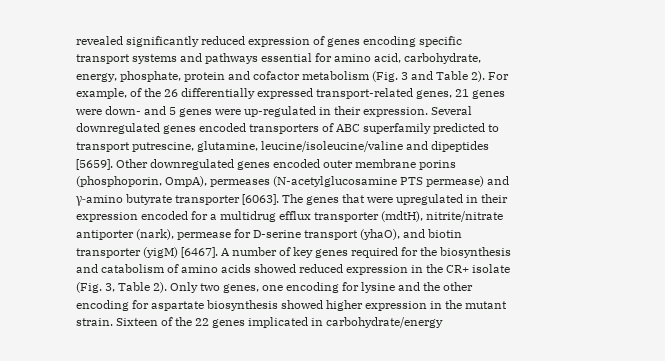revealed significantly reduced expression of genes encoding specific transport systems and pathways essential for amino acid, carbohydrate, energy, phosphate, protein and cofactor metabolism (Fig. 3 and Table 2). For example, of the 26 differentially expressed transport-related genes, 21 genes were down- and 5 genes were up-regulated in their expression. Several downregulated genes encoded transporters of ABC superfamily predicted to transport putrescine, glutamine, leucine/isoleucine/valine and dipeptides [5659]. Other downregulated genes encoded outer membrane porins (phosphoporin, OmpA), permeases (N-acetylglucosamine PTS permease) and γ-amino butyrate transporter [6063]. The genes that were upregulated in their expression encoded for a multidrug efflux transporter (mdtH), nitrite/nitrate antiporter (nark), permease for D-serine transport (yhaO), and biotin transporter (yigM) [6467]. A number of key genes required for the biosynthesis and catabolism of amino acids showed reduced expression in the CR+ isolate (Fig. 3, Table 2). Only two genes, one encoding for lysine and the other encoding for aspartate biosynthesis showed higher expression in the mutant strain. Sixteen of the 22 genes implicated in carbohydrate/energy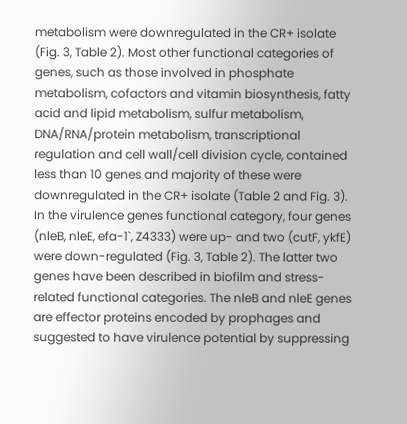metabolism were downregulated in the CR+ isolate (Fig. 3, Table 2). Most other functional categories of genes, such as those involved in phosphate metabolism, cofactors and vitamin biosynthesis, fatty acid and lipid metabolism, sulfur metabolism, DNA/RNA/protein metabolism, transcriptional regulation and cell wall/cell division cycle, contained less than 10 genes and majority of these were downregulated in the CR+ isolate (Table 2 and Fig. 3). In the virulence genes functional category, four genes (nleB, nleE, efa-1`, Z4333) were up- and two (cutF, ykfE) were down-regulated (Fig. 3, Table 2). The latter two genes have been described in biofilm and stress-related functional categories. The nleB and nleE genes are effector proteins encoded by prophages and suggested to have virulence potential by suppressing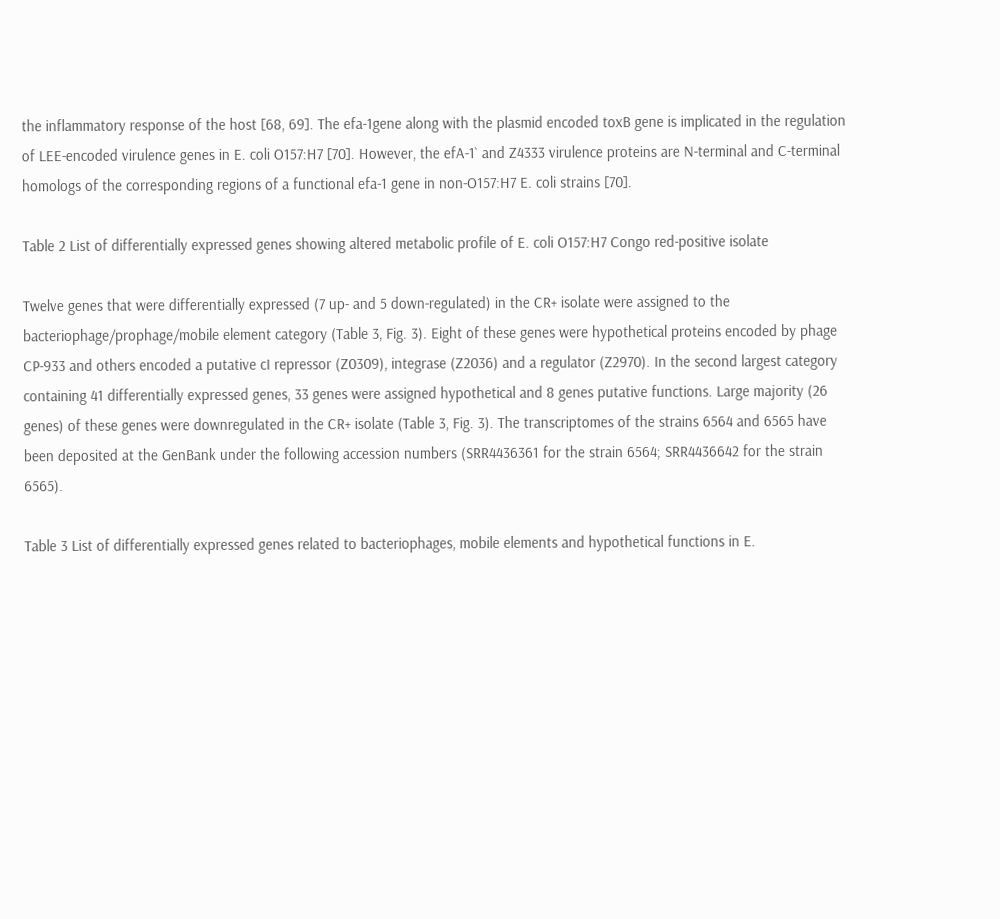the inflammatory response of the host [68, 69]. The efa-1gene along with the plasmid encoded toxB gene is implicated in the regulation of LEE-encoded virulence genes in E. coli O157:H7 [70]. However, the efA-1` and Z4333 virulence proteins are N-terminal and C-terminal homologs of the corresponding regions of a functional efa-1 gene in non-O157:H7 E. coli strains [70].

Table 2 List of differentially expressed genes showing altered metabolic profile of E. coli O157:H7 Congo red-positive isolate

Twelve genes that were differentially expressed (7 up- and 5 down-regulated) in the CR+ isolate were assigned to the bacteriophage/prophage/mobile element category (Table 3, Fig. 3). Eight of these genes were hypothetical proteins encoded by phage CP-933 and others encoded a putative cI repressor (Z0309), integrase (Z2036) and a regulator (Z2970). In the second largest category containing 41 differentially expressed genes, 33 genes were assigned hypothetical and 8 genes putative functions. Large majority (26 genes) of these genes were downregulated in the CR+ isolate (Table 3, Fig. 3). The transcriptomes of the strains 6564 and 6565 have been deposited at the GenBank under the following accession numbers (SRR4436361 for the strain 6564; SRR4436642 for the strain 6565).

Table 3 List of differentially expressed genes related to bacteriophages, mobile elements and hypothetical functions in E.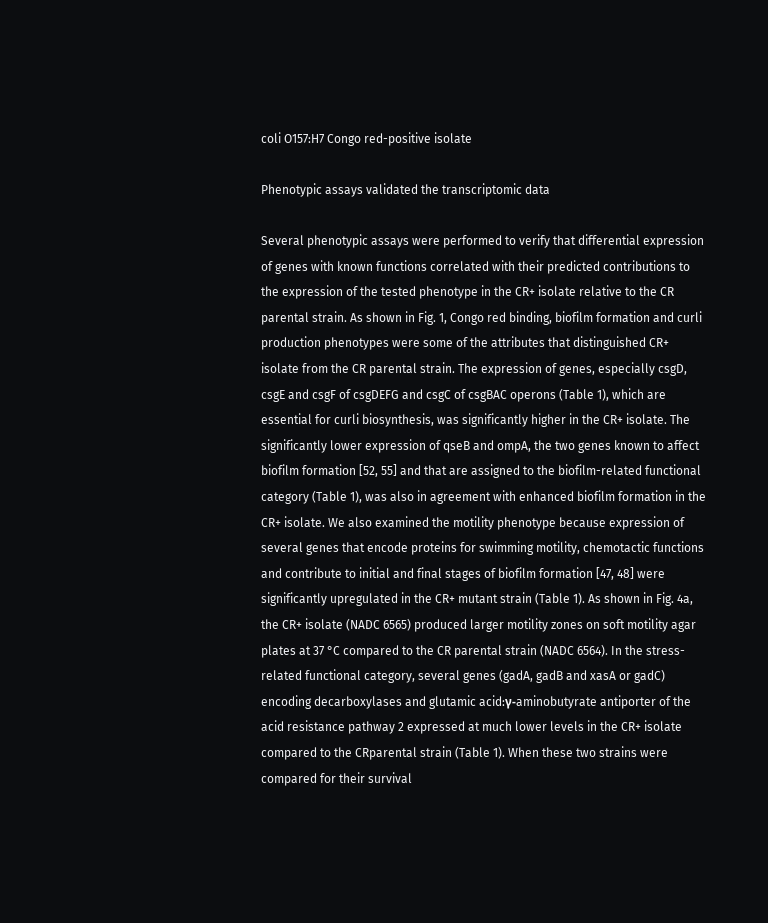coli O157:H7 Congo red-positive isolate

Phenotypic assays validated the transcriptomic data

Several phenotypic assays were performed to verify that differential expression of genes with known functions correlated with their predicted contributions to the expression of the tested phenotype in the CR+ isolate relative to the CR parental strain. As shown in Fig. 1, Congo red binding, biofilm formation and curli production phenotypes were some of the attributes that distinguished CR+ isolate from the CR parental strain. The expression of genes, especially csgD, csgE and csgF of csgDEFG and csgC of csgBAC operons (Table 1), which are essential for curli biosynthesis, was significantly higher in the CR+ isolate. The significantly lower expression of qseB and ompA, the two genes known to affect biofilm formation [52, 55] and that are assigned to the biofilm-related functional category (Table 1), was also in agreement with enhanced biofilm formation in the CR+ isolate. We also examined the motility phenotype because expression of several genes that encode proteins for swimming motility, chemotactic functions and contribute to initial and final stages of biofilm formation [47, 48] were significantly upregulated in the CR+ mutant strain (Table 1). As shown in Fig. 4a, the CR+ isolate (NADC 6565) produced larger motility zones on soft motility agar plates at 37 °C compared to the CR parental strain (NADC 6564). In the stress-related functional category, several genes (gadA, gadB and xasA or gadC) encoding decarboxylases and glutamic acid:γ-aminobutyrate antiporter of the acid resistance pathway 2 expressed at much lower levels in the CR+ isolate compared to the CRparental strain (Table 1). When these two strains were compared for their survival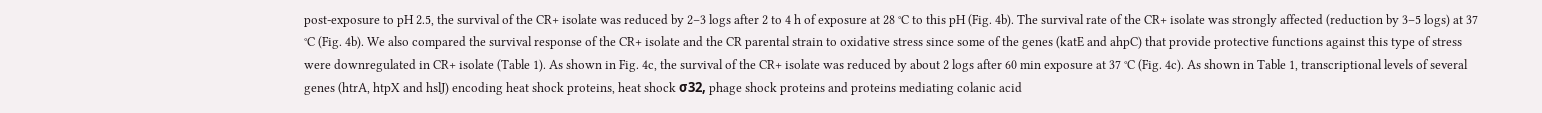post-exposure to pH 2.5, the survival of the CR+ isolate was reduced by 2–3 logs after 2 to 4 h of exposure at 28 °C to this pH (Fig. 4b). The survival rate of the CR+ isolate was strongly affected (reduction by 3–5 logs) at 37 °C (Fig. 4b). We also compared the survival response of the CR+ isolate and the CR parental strain to oxidative stress since some of the genes (katE and ahpC) that provide protective functions against this type of stress were downregulated in CR+ isolate (Table 1). As shown in Fig. 4c, the survival of the CR+ isolate was reduced by about 2 logs after 60 min exposure at 37 °C (Fig. 4c). As shown in Table 1, transcriptional levels of several genes (htrA, htpX and hslJ) encoding heat shock proteins, heat shock σ32, phage shock proteins and proteins mediating colanic acid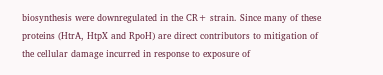biosynthesis were downregulated in the CR+ strain. Since many of these proteins (HtrA, HtpX and RpoH) are direct contributors to mitigation of the cellular damage incurred in response to exposure of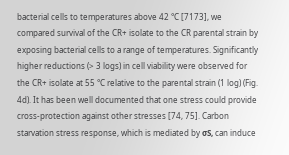bacterial cells to temperatures above 42 °C [7173], we compared survival of the CR+ isolate to the CR parental strain by exposing bacterial cells to a range of temperatures. Significantly higher reductions (> 3 logs) in cell viability were observed for the CR+ isolate at 55 °C relative to the parental strain (1 log) (Fig. 4d). It has been well documented that one stress could provide cross-protection against other stresses [74, 75]. Carbon starvation stress response, which is mediated by σS, can induce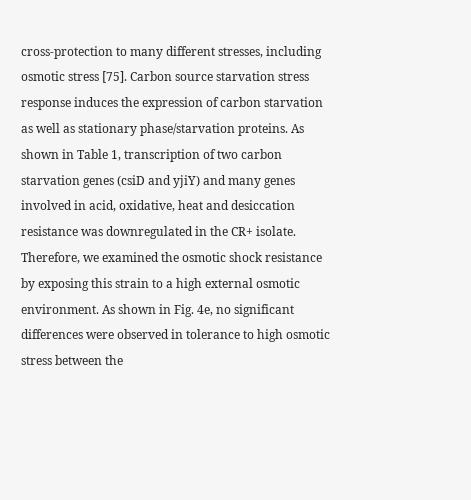cross-protection to many different stresses, including osmotic stress [75]. Carbon source starvation stress response induces the expression of carbon starvation as well as stationary phase/starvation proteins. As shown in Table 1, transcription of two carbon starvation genes (csiD and yjiY) and many genes involved in acid, oxidative, heat and desiccation resistance was downregulated in the CR+ isolate. Therefore, we examined the osmotic shock resistance by exposing this strain to a high external osmotic environment. As shown in Fig. 4e, no significant differences were observed in tolerance to high osmotic stress between the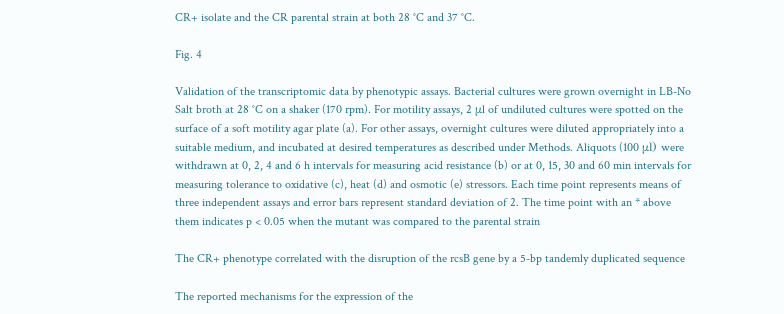CR+ isolate and the CR parental strain at both 28 °C and 37 °C.

Fig. 4

Validation of the transcriptomic data by phenotypic assays. Bacterial cultures were grown overnight in LB-No Salt broth at 28 °C on a shaker (170 rpm). For motility assays, 2 μl of undiluted cultures were spotted on the surface of a soft motility agar plate (a). For other assays, overnight cultures were diluted appropriately into a suitable medium, and incubated at desired temperatures as described under Methods. Aliquots (100 μl) were withdrawn at 0, 2, 4 and 6 h intervals for measuring acid resistance (b) or at 0, 15, 30 and 60 min intervals for measuring tolerance to oxidative (c), heat (d) and osmotic (e) stressors. Each time point represents means of three independent assays and error bars represent standard deviation of 2. The time point with an * above them indicates p < 0.05 when the mutant was compared to the parental strain

The CR+ phenotype correlated with the disruption of the rcsB gene by a 5-bp tandemly duplicated sequence

The reported mechanisms for the expression of the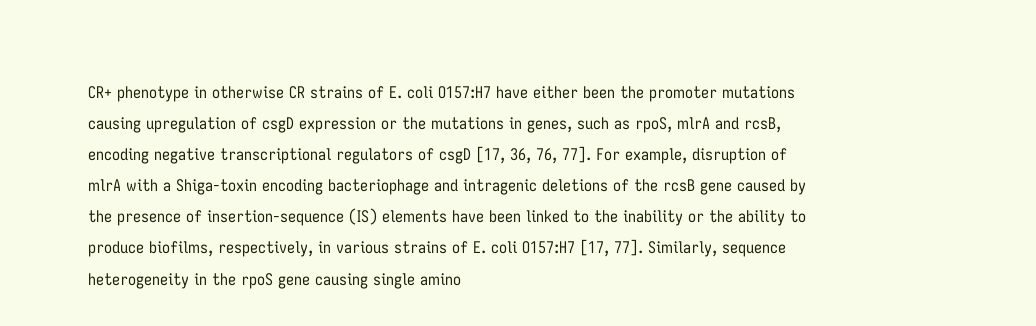CR+ phenotype in otherwise CR strains of E. coli O157:H7 have either been the promoter mutations causing upregulation of csgD expression or the mutations in genes, such as rpoS, mlrA and rcsB, encoding negative transcriptional regulators of csgD [17, 36, 76, 77]. For example, disruption of mlrA with a Shiga-toxin encoding bacteriophage and intragenic deletions of the rcsB gene caused by the presence of insertion-sequence (IS) elements have been linked to the inability or the ability to produce biofilms, respectively, in various strains of E. coli O157:H7 [17, 77]. Similarly, sequence heterogeneity in the rpoS gene causing single amino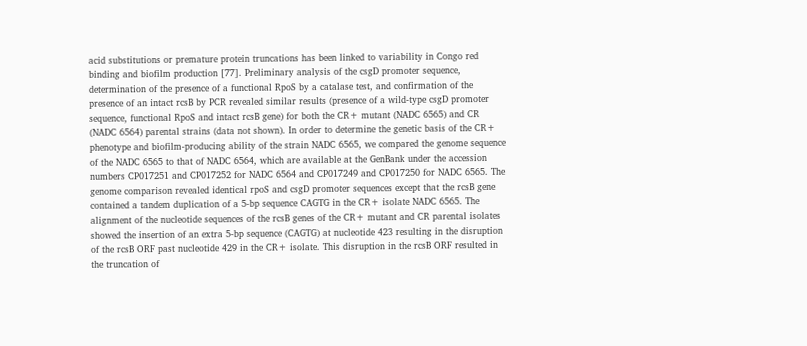acid substitutions or premature protein truncations has been linked to variability in Congo red binding and biofilm production [77]. Preliminary analysis of the csgD promoter sequence, determination of the presence of a functional RpoS by a catalase test, and confirmation of the presence of an intact rcsB by PCR revealed similar results (presence of a wild-type csgD promoter sequence, functional RpoS and intact rcsB gene) for both the CR+ mutant (NADC 6565) and CR (NADC 6564) parental strains (data not shown). In order to determine the genetic basis of the CR+ phenotype and biofilm-producing ability of the strain NADC 6565, we compared the genome sequence of the NADC 6565 to that of NADC 6564, which are available at the GenBank under the accession numbers CP017251 and CP017252 for NADC 6564 and CP017249 and CP017250 for NADC 6565. The genome comparison revealed identical rpoS and csgD promoter sequences except that the rcsB gene contained a tandem duplication of a 5-bp sequence CAGTG in the CR+ isolate NADC 6565. The alignment of the nucleotide sequences of the rcsB genes of the CR+ mutant and CR parental isolates showed the insertion of an extra 5-bp sequence (CAGTG) at nucleotide 423 resulting in the disruption of the rcsB ORF past nucleotide 429 in the CR+ isolate. This disruption in the rcsB ORF resulted in the truncation of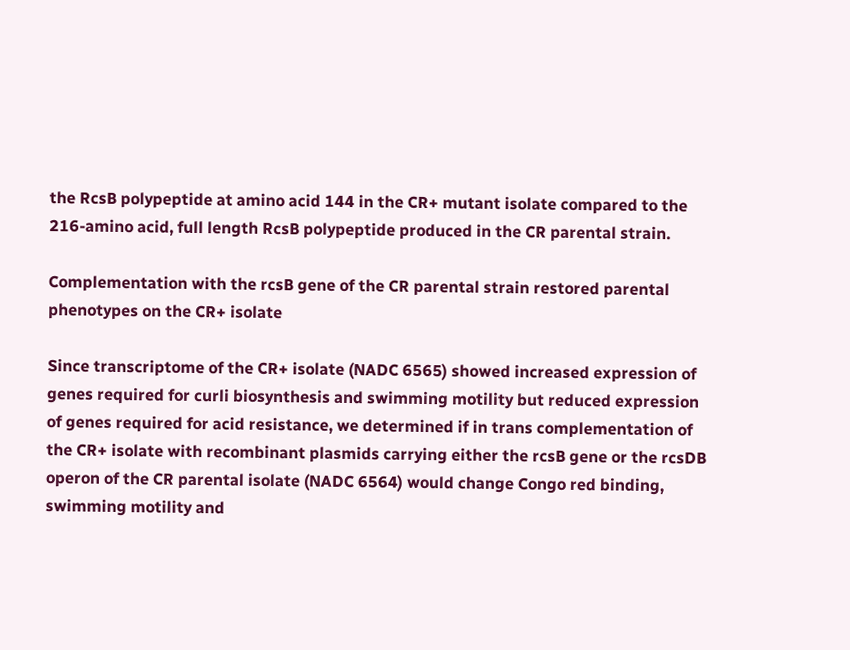the RcsB polypeptide at amino acid 144 in the CR+ mutant isolate compared to the 216-amino acid, full length RcsB polypeptide produced in the CR parental strain.

Complementation with the rcsB gene of the CR parental strain restored parental phenotypes on the CR+ isolate

Since transcriptome of the CR+ isolate (NADC 6565) showed increased expression of genes required for curli biosynthesis and swimming motility but reduced expression of genes required for acid resistance, we determined if in trans complementation of the CR+ isolate with recombinant plasmids carrying either the rcsB gene or the rcsDB operon of the CR parental isolate (NADC 6564) would change Congo red binding, swimming motility and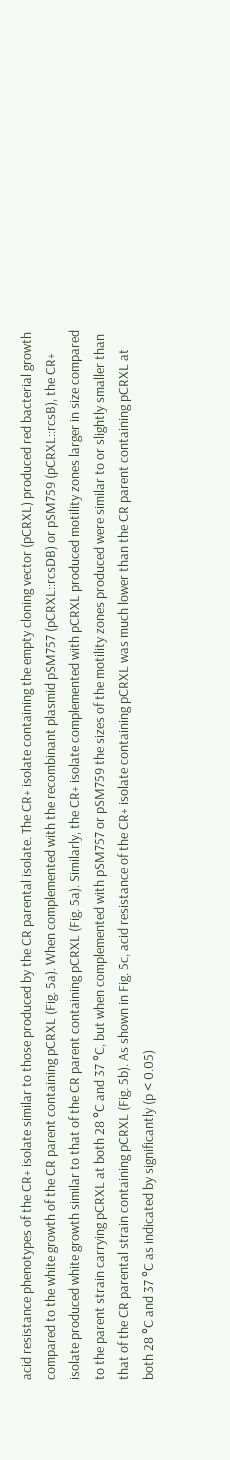acid resistance phenotypes of the CR+ isolate similar to those produced by the CR parental isolate. The CR+ isolate containing the empty cloning vector (pCRXL) produced red bacterial growth compared to the white growth of the CR parent containing pCRXL (Fig. 5a). When complemented with the recombinant plasmid pSM757 (pCRXL::rcsDB) or pSM759 (pCRXL::rcsB), the CR+ isolate produced white growth similar to that of the CR parent containing pCRXL (Fig. 5a). Similarly, the CR+ isolate complemented with pCRXL produced motility zones larger in size compared to the parent strain carrying pCRXL at both 28 °C and 37 °C, but when complemented with pSM757 or pSM759 the sizes of the motility zones produced were similar to or slightly smaller than that of the CR parental strain containing pCRXL (Fig. 5b). As shown in Fig. 5c, acid resistance of the CR+ isolate containing pCRXL was much lower than the CR parent containing pCRXL at both 28 °C and 37 °C as indicated by significantly (p < 0.05)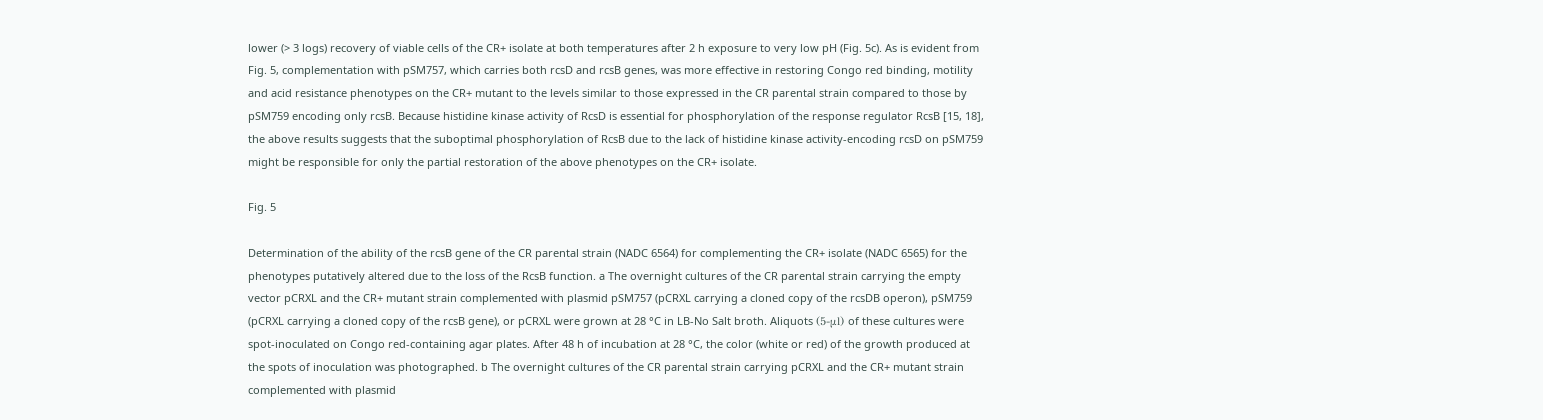lower (> 3 logs) recovery of viable cells of the CR+ isolate at both temperatures after 2 h exposure to very low pH (Fig. 5c). As is evident from Fig. 5, complementation with pSM757, which carries both rcsD and rcsB genes, was more effective in restoring Congo red binding, motility and acid resistance phenotypes on the CR+ mutant to the levels similar to those expressed in the CR parental strain compared to those by pSM759 encoding only rcsB. Because histidine kinase activity of RcsD is essential for phosphorylation of the response regulator RcsB [15, 18], the above results suggests that the suboptimal phosphorylation of RcsB due to the lack of histidine kinase activity-encoding rcsD on pSM759 might be responsible for only the partial restoration of the above phenotypes on the CR+ isolate.

Fig. 5

Determination of the ability of the rcsB gene of the CR parental strain (NADC 6564) for complementing the CR+ isolate (NADC 6565) for the phenotypes putatively altered due to the loss of the RcsB function. a The overnight cultures of the CR parental strain carrying the empty vector pCRXL and the CR+ mutant strain complemented with plasmid pSM757 (pCRXL carrying a cloned copy of the rcsDB operon), pSM759 (pCRXL carrying a cloned copy of the rcsB gene), or pCRXL were grown at 28 °C in LB-No Salt broth. Aliquots (5-μl) of these cultures were spot-inoculated on Congo red-containing agar plates. After 48 h of incubation at 28 °C, the color (white or red) of the growth produced at the spots of inoculation was photographed. b The overnight cultures of the CR parental strain carrying pCRXL and the CR+ mutant strain complemented with plasmid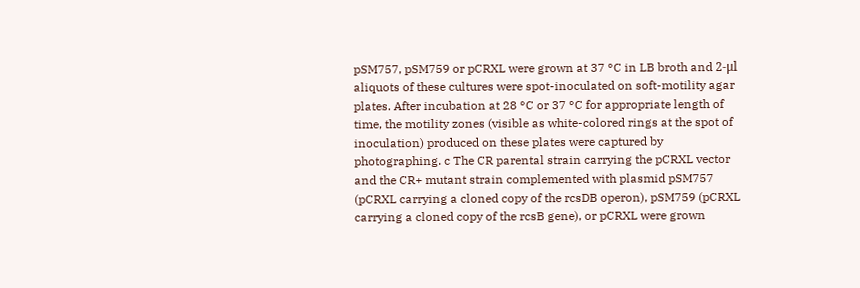pSM757, pSM759 or pCRXL were grown at 37 °C in LB broth and 2-μl aliquots of these cultures were spot-inoculated on soft-motility agar plates. After incubation at 28 °C or 37 °C for appropriate length of time, the motility zones (visible as white-colored rings at the spot of inoculation) produced on these plates were captured by photographing. c The CR parental strain carrying the pCRXL vector and the CR+ mutant strain complemented with plasmid pSM757 (pCRXL carrying a cloned copy of the rcsDB operon), pSM759 (pCRXL carrying a cloned copy of the rcsB gene), or pCRXL were grown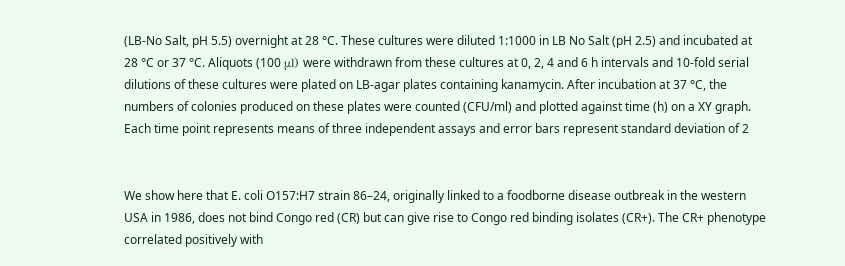(LB-No Salt, pH 5.5) overnight at 28 °C. These cultures were diluted 1:1000 in LB No Salt (pH 2.5) and incubated at 28 °C or 37 °C. Aliquots (100 μl) were withdrawn from these cultures at 0, 2, 4 and 6 h intervals and 10-fold serial dilutions of these cultures were plated on LB-agar plates containing kanamycin. After incubation at 37 °C, the numbers of colonies produced on these plates were counted (CFU/ml) and plotted against time (h) on a XY graph. Each time point represents means of three independent assays and error bars represent standard deviation of 2


We show here that E. coli O157:H7 strain 86–24, originally linked to a foodborne disease outbreak in the western USA in 1986, does not bind Congo red (CR) but can give rise to Congo red binding isolates (CR+). The CR+ phenotype correlated positively with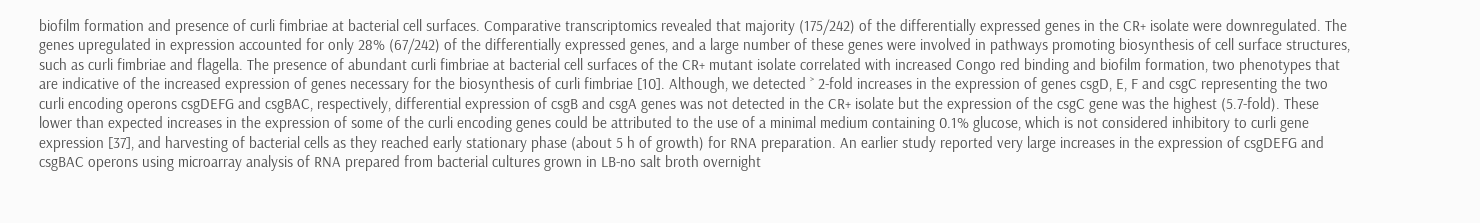biofilm formation and presence of curli fimbriae at bacterial cell surfaces. Comparative transcriptomics revealed that majority (175/242) of the differentially expressed genes in the CR+ isolate were downregulated. The genes upregulated in expression accounted for only 28% (67/242) of the differentially expressed genes, and a large number of these genes were involved in pathways promoting biosynthesis of cell surface structures, such as curli fimbriae and flagella. The presence of abundant curli fimbriae at bacterial cell surfaces of the CR+ mutant isolate correlated with increased Congo red binding and biofilm formation, two phenotypes that are indicative of the increased expression of genes necessary for the biosynthesis of curli fimbriae [10]. Although, we detected ˃ 2-fold increases in the expression of genes csgD, E, F and csgC representing the two curli encoding operons csgDEFG and csgBAC, respectively, differential expression of csgB and csgA genes was not detected in the CR+ isolate but the expression of the csgC gene was the highest (5.7-fold). These lower than expected increases in the expression of some of the curli encoding genes could be attributed to the use of a minimal medium containing 0.1% glucose, which is not considered inhibitory to curli gene expression [37], and harvesting of bacterial cells as they reached early stationary phase (about 5 h of growth) for RNA preparation. An earlier study reported very large increases in the expression of csgDEFG and csgBAC operons using microarray analysis of RNA prepared from bacterial cultures grown in LB-no salt broth overnight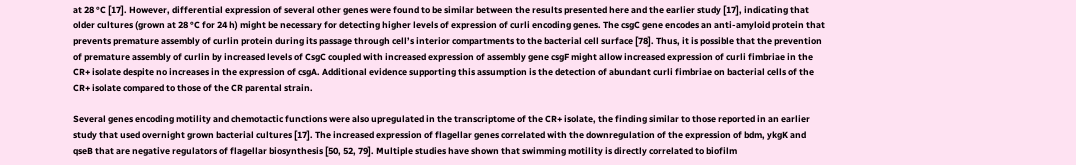at 28 °C [17]. However, differential expression of several other genes were found to be similar between the results presented here and the earlier study [17], indicating that older cultures (grown at 28 °C for 24 h) might be necessary for detecting higher levels of expression of curli encoding genes. The csgC gene encodes an anti-amyloid protein that prevents premature assembly of curlin protein during its passage through cell’s interior compartments to the bacterial cell surface [78]. Thus, it is possible that the prevention of premature assembly of curlin by increased levels of CsgC coupled with increased expression of assembly gene csgF might allow increased expression of curli fimbriae in the CR+ isolate despite no increases in the expression of csgA. Additional evidence supporting this assumption is the detection of abundant curli fimbriae on bacterial cells of the CR+ isolate compared to those of the CR parental strain.

Several genes encoding motility and chemotactic functions were also upregulated in the transcriptome of the CR+ isolate, the finding similar to those reported in an earlier study that used overnight grown bacterial cultures [17]. The increased expression of flagellar genes correlated with the downregulation of the expression of bdm, ykgK and qseB that are negative regulators of flagellar biosynthesis [50, 52, 79]. Multiple studies have shown that swimming motility is directly correlated to biofilm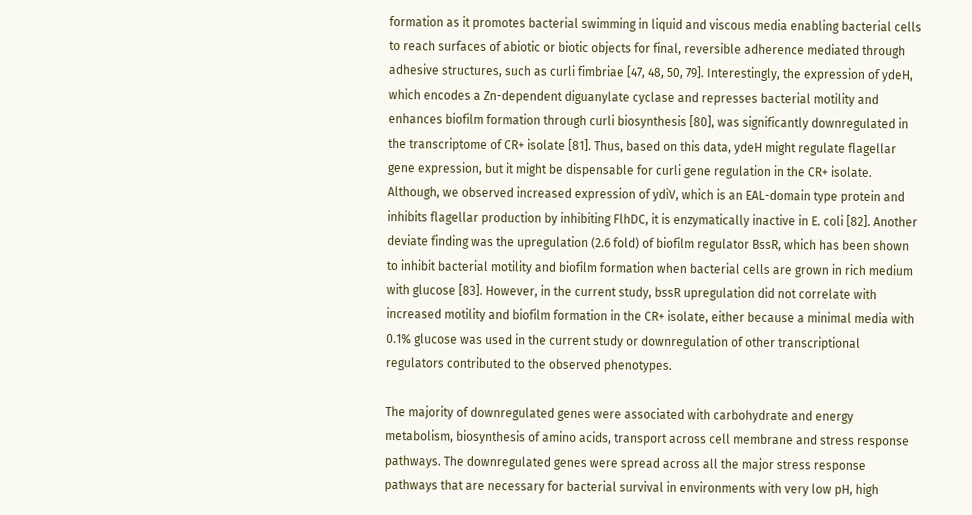formation as it promotes bacterial swimming in liquid and viscous media enabling bacterial cells to reach surfaces of abiotic or biotic objects for final, reversible adherence mediated through adhesive structures, such as curli fimbriae [47, 48, 50, 79]. Interestingly, the expression of ydeH, which encodes a Zn-dependent diguanylate cyclase and represses bacterial motility and enhances biofilm formation through curli biosynthesis [80], was significantly downregulated in the transcriptome of CR+ isolate [81]. Thus, based on this data, ydeH might regulate flagellar gene expression, but it might be dispensable for curli gene regulation in the CR+ isolate. Although, we observed increased expression of ydiV, which is an EAL-domain type protein and inhibits flagellar production by inhibiting FlhDC, it is enzymatically inactive in E. coli [82]. Another deviate finding was the upregulation (2.6 fold) of biofilm regulator BssR, which has been shown to inhibit bacterial motility and biofilm formation when bacterial cells are grown in rich medium with glucose [83]. However, in the current study, bssR upregulation did not correlate with increased motility and biofilm formation in the CR+ isolate, either because a minimal media with 0.1% glucose was used in the current study or downregulation of other transcriptional regulators contributed to the observed phenotypes.

The majority of downregulated genes were associated with carbohydrate and energy metabolism, biosynthesis of amino acids, transport across cell membrane and stress response pathways. The downregulated genes were spread across all the major stress response pathways that are necessary for bacterial survival in environments with very low pH, high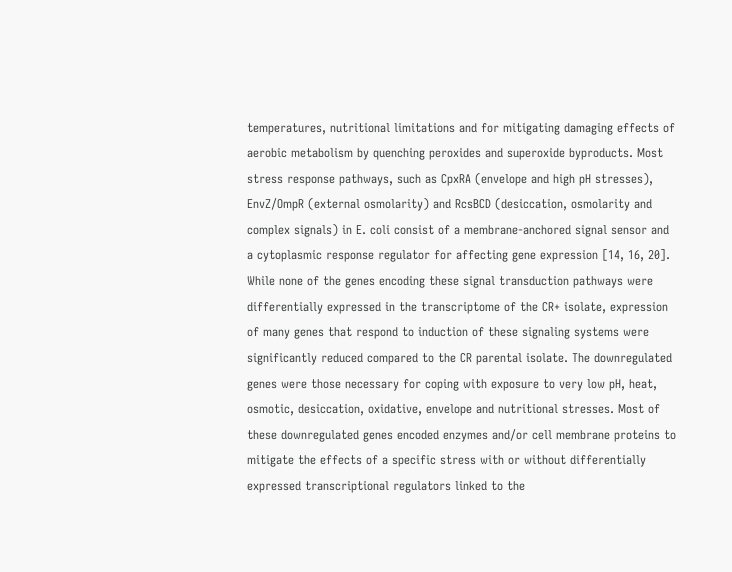temperatures, nutritional limitations and for mitigating damaging effects of aerobic metabolism by quenching peroxides and superoxide byproducts. Most stress response pathways, such as CpxRA (envelope and high pH stresses), EnvZ/OmpR (external osmolarity) and RcsBCD (desiccation, osmolarity and complex signals) in E. coli consist of a membrane-anchored signal sensor and a cytoplasmic response regulator for affecting gene expression [14, 16, 20]. While none of the genes encoding these signal transduction pathways were differentially expressed in the transcriptome of the CR+ isolate, expression of many genes that respond to induction of these signaling systems were significantly reduced compared to the CR parental isolate. The downregulated genes were those necessary for coping with exposure to very low pH, heat, osmotic, desiccation, oxidative, envelope and nutritional stresses. Most of these downregulated genes encoded enzymes and/or cell membrane proteins to mitigate the effects of a specific stress with or without differentially expressed transcriptional regulators linked to the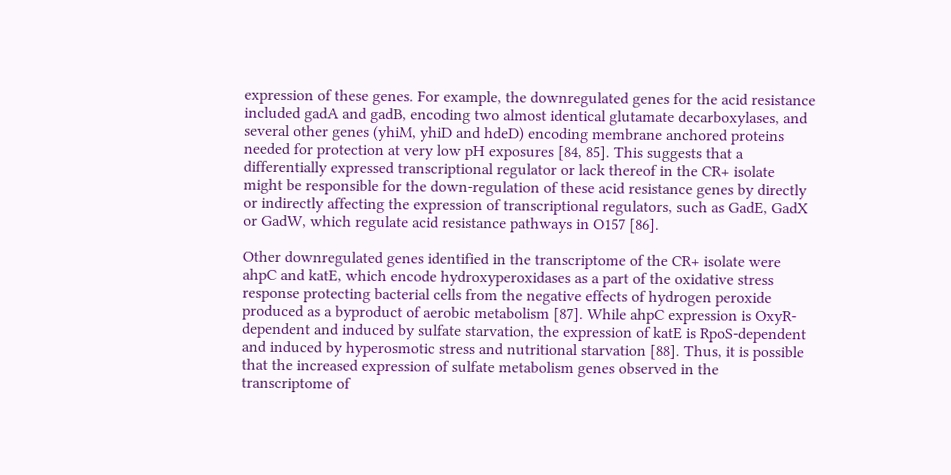expression of these genes. For example, the downregulated genes for the acid resistance included gadA and gadB, encoding two almost identical glutamate decarboxylases, and several other genes (yhiM, yhiD and hdeD) encoding membrane anchored proteins needed for protection at very low pH exposures [84, 85]. This suggests that a differentially expressed transcriptional regulator or lack thereof in the CR+ isolate might be responsible for the down-regulation of these acid resistance genes by directly or indirectly affecting the expression of transcriptional regulators, such as GadE, GadX or GadW, which regulate acid resistance pathways in O157 [86].

Other downregulated genes identified in the transcriptome of the CR+ isolate were ahpC and katE, which encode hydroxyperoxidases as a part of the oxidative stress response protecting bacterial cells from the negative effects of hydrogen peroxide produced as a byproduct of aerobic metabolism [87]. While ahpC expression is OxyR-dependent and induced by sulfate starvation, the expression of katE is RpoS-dependent and induced by hyperosmotic stress and nutritional starvation [88]. Thus, it is possible that the increased expression of sulfate metabolism genes observed in the transcriptome of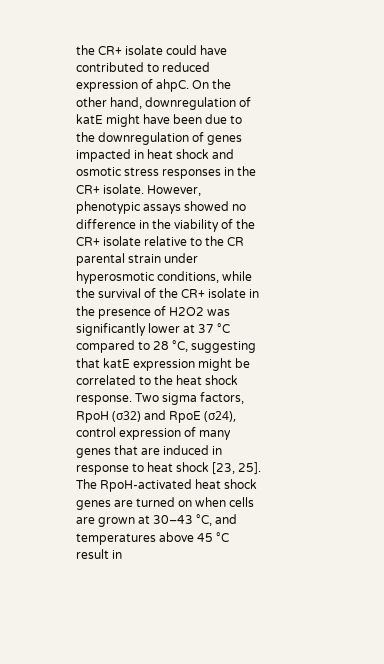the CR+ isolate could have contributed to reduced expression of ahpC. On the other hand, downregulation of katE might have been due to the downregulation of genes impacted in heat shock and osmotic stress responses in the CR+ isolate. However, phenotypic assays showed no difference in the viability of the CR+ isolate relative to the CR parental strain under hyperosmotic conditions, while the survival of the CR+ isolate in the presence of H2O2 was significantly lower at 37 °C compared to 28 °C, suggesting that katE expression might be correlated to the heat shock response. Two sigma factors, RpoH (σ32) and RpoE (σ24), control expression of many genes that are induced in response to heat shock [23, 25]. The RpoH-activated heat shock genes are turned on when cells are grown at 30–43 °C, and temperatures above 45 °C result in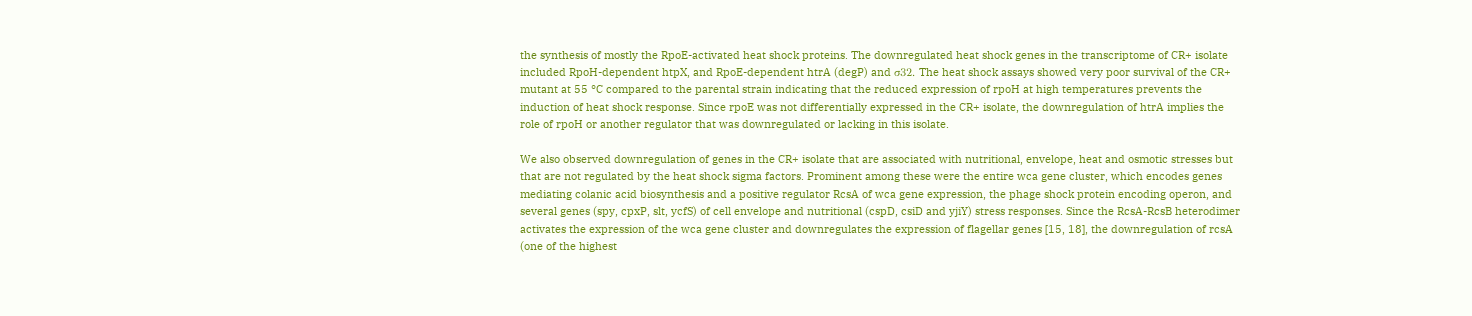the synthesis of mostly the RpoE-activated heat shock proteins. The downregulated heat shock genes in the transcriptome of CR+ isolate included RpoH-dependent htpX, and RpoE-dependent htrA (degP) and σ32. The heat shock assays showed very poor survival of the CR+ mutant at 55 °C compared to the parental strain indicating that the reduced expression of rpoH at high temperatures prevents the induction of heat shock response. Since rpoE was not differentially expressed in the CR+ isolate, the downregulation of htrA implies the role of rpoH or another regulator that was downregulated or lacking in this isolate.

We also observed downregulation of genes in the CR+ isolate that are associated with nutritional, envelope, heat and osmotic stresses but that are not regulated by the heat shock sigma factors. Prominent among these were the entire wca gene cluster, which encodes genes mediating colanic acid biosynthesis and a positive regulator RcsA of wca gene expression, the phage shock protein encoding operon, and several genes (spy, cpxP, slt, ycfS) of cell envelope and nutritional (cspD, csiD and yjiY) stress responses. Since the RcsA-RcsB heterodimer activates the expression of the wca gene cluster and downregulates the expression of flagellar genes [15, 18], the downregulation of rcsA (one of the highest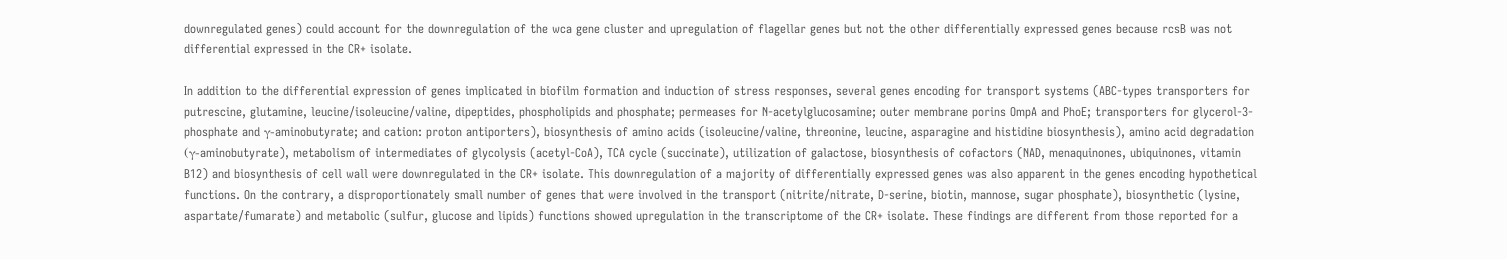downregulated genes) could account for the downregulation of the wca gene cluster and upregulation of flagellar genes but not the other differentially expressed genes because rcsB was not differential expressed in the CR+ isolate.

In addition to the differential expression of genes implicated in biofilm formation and induction of stress responses, several genes encoding for transport systems (ABC-types transporters for putrescine, glutamine, leucine/isoleucine/valine, dipeptides, phospholipids and phosphate; permeases for N-acetylglucosamine; outer membrane porins OmpA and PhoE; transporters for glycerol-3-phosphate and γ-aminobutyrate; and cation: proton antiporters), biosynthesis of amino acids (isoleucine/valine, threonine, leucine, asparagine and histidine biosynthesis), amino acid degradation (γ-aminobutyrate), metabolism of intermediates of glycolysis (acetyl-CoA), TCA cycle (succinate), utilization of galactose, biosynthesis of cofactors (NAD, menaquinones, ubiquinones, vitamin B12) and biosynthesis of cell wall were downregulated in the CR+ isolate. This downregulation of a majority of differentially expressed genes was also apparent in the genes encoding hypothetical functions. On the contrary, a disproportionately small number of genes that were involved in the transport (nitrite/nitrate, D-serine, biotin, mannose, sugar phosphate), biosynthetic (lysine, aspartate/fumarate) and metabolic (sulfur, glucose and lipids) functions showed upregulation in the transcriptome of the CR+ isolate. These findings are different from those reported for a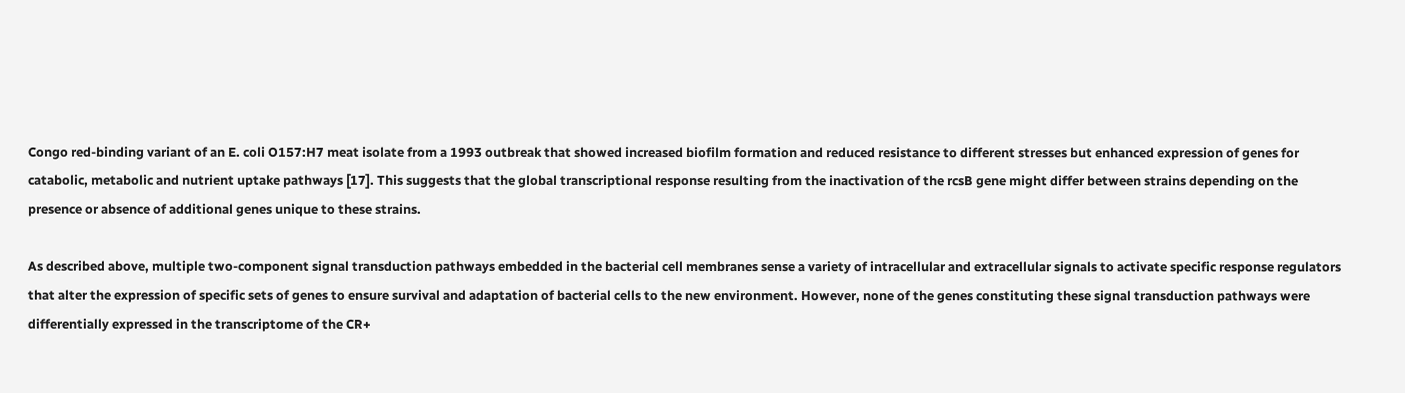Congo red-binding variant of an E. coli O157:H7 meat isolate from a 1993 outbreak that showed increased biofilm formation and reduced resistance to different stresses but enhanced expression of genes for catabolic, metabolic and nutrient uptake pathways [17]. This suggests that the global transcriptional response resulting from the inactivation of the rcsB gene might differ between strains depending on the presence or absence of additional genes unique to these strains.

As described above, multiple two-component signal transduction pathways embedded in the bacterial cell membranes sense a variety of intracellular and extracellular signals to activate specific response regulators that alter the expression of specific sets of genes to ensure survival and adaptation of bacterial cells to the new environment. However, none of the genes constituting these signal transduction pathways were differentially expressed in the transcriptome of the CR+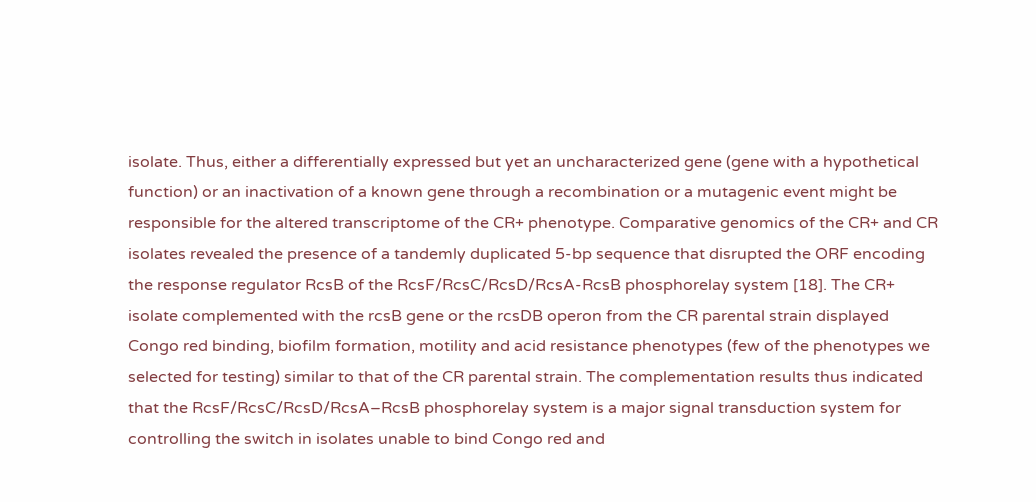isolate. Thus, either a differentially expressed but yet an uncharacterized gene (gene with a hypothetical function) or an inactivation of a known gene through a recombination or a mutagenic event might be responsible for the altered transcriptome of the CR+ phenotype. Comparative genomics of the CR+ and CR isolates revealed the presence of a tandemly duplicated 5-bp sequence that disrupted the ORF encoding the response regulator RcsB of the RcsF/RcsC/RcsD/RcsA-RcsB phosphorelay system [18]. The CR+ isolate complemented with the rcsB gene or the rcsDB operon from the CR parental strain displayed Congo red binding, biofilm formation, motility and acid resistance phenotypes (few of the phenotypes we selected for testing) similar to that of the CR parental strain. The complementation results thus indicated that the RcsF/RcsC/RcsD/RcsA–RcsB phosphorelay system is a major signal transduction system for controlling the switch in isolates unable to bind Congo red and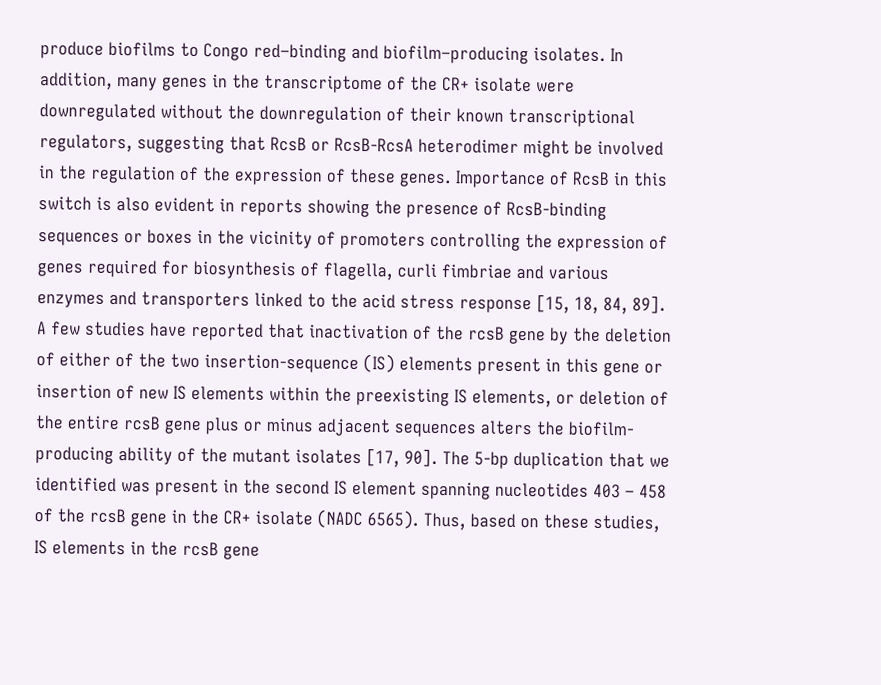produce biofilms to Congo red–binding and biofilm–producing isolates. In addition, many genes in the transcriptome of the CR+ isolate were downregulated without the downregulation of their known transcriptional regulators, suggesting that RcsB or RcsB-RcsA heterodimer might be involved in the regulation of the expression of these genes. Importance of RcsB in this switch is also evident in reports showing the presence of RcsB-binding sequences or boxes in the vicinity of promoters controlling the expression of genes required for biosynthesis of flagella, curli fimbriae and various enzymes and transporters linked to the acid stress response [15, 18, 84, 89]. A few studies have reported that inactivation of the rcsB gene by the deletion of either of the two insertion-sequence (IS) elements present in this gene or insertion of new IS elements within the preexisting IS elements, or deletion of the entire rcsB gene plus or minus adjacent sequences alters the biofilm-producing ability of the mutant isolates [17, 90]. The 5-bp duplication that we identified was present in the second IS element spanning nucleotides 403 – 458 of the rcsB gene in the CR+ isolate (NADC 6565). Thus, based on these studies, IS elements in the rcsB gene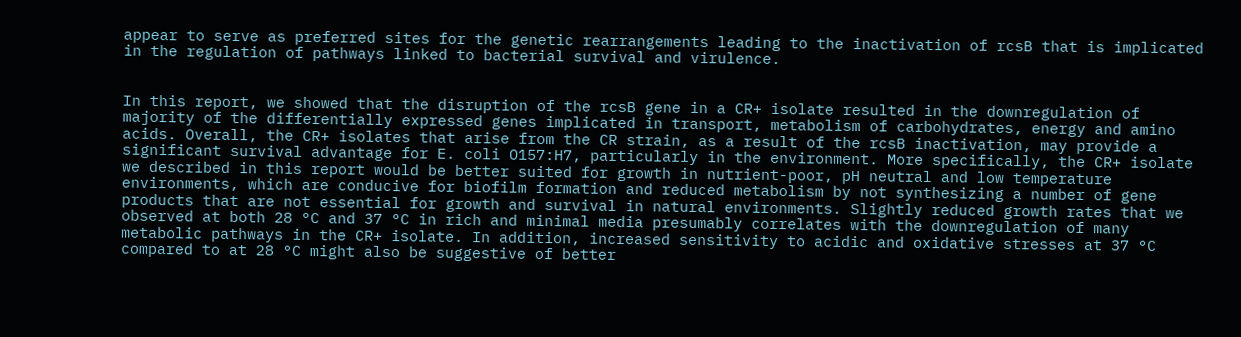appear to serve as preferred sites for the genetic rearrangements leading to the inactivation of rcsB that is implicated in the regulation of pathways linked to bacterial survival and virulence.


In this report, we showed that the disruption of the rcsB gene in a CR+ isolate resulted in the downregulation of majority of the differentially expressed genes implicated in transport, metabolism of carbohydrates, energy and amino acids. Overall, the CR+ isolates that arise from the CR strain, as a result of the rcsB inactivation, may provide a significant survival advantage for E. coli O157:H7, particularly in the environment. More specifically, the CR+ isolate we described in this report would be better suited for growth in nutrient-poor, pH neutral and low temperature environments, which are conducive for biofilm formation and reduced metabolism by not synthesizing a number of gene products that are not essential for growth and survival in natural environments. Slightly reduced growth rates that we observed at both 28 °C and 37 °C in rich and minimal media presumably correlates with the downregulation of many metabolic pathways in the CR+ isolate. In addition, increased sensitivity to acidic and oxidative stresses at 37 °C compared to at 28 °C might also be suggestive of better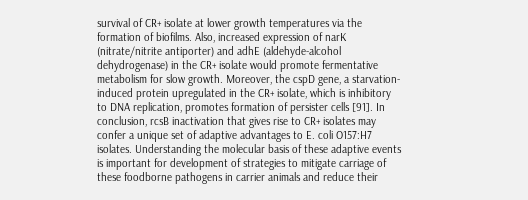survival of CR+ isolate at lower growth temperatures via the formation of biofilms. Also, increased expression of narK (nitrate/nitrite antiporter) and adhE (aldehyde-alcohol dehydrogenase) in the CR+ isolate would promote fermentative metabolism for slow growth. Moreover, the cspD gene, a starvation-induced protein upregulated in the CR+ isolate, which is inhibitory to DNA replication, promotes formation of persister cells [91]. In conclusion, rcsB inactivation that gives rise to CR+ isolates may confer a unique set of adaptive advantages to E. coli O157:H7 isolates. Understanding the molecular basis of these adaptive events is important for development of strategies to mitigate carriage of these foodborne pathogens in carrier animals and reduce their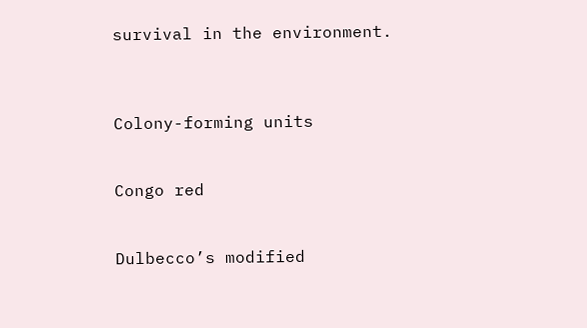survival in the environment.



Colony-forming units


Congo red


Dulbecco’s modified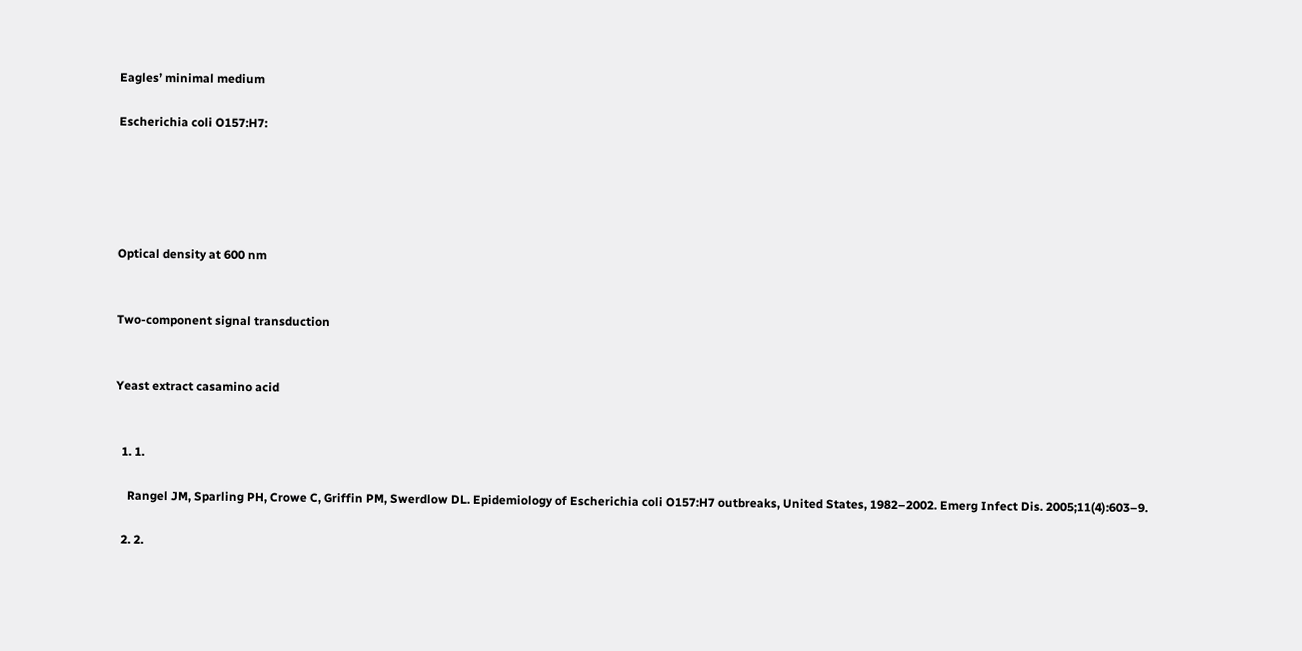Eagles’ minimal medium

Escherichia coli O157:H7:





Optical density at 600 nm


Two-component signal transduction


Yeast extract casamino acid


  1. 1.

    Rangel JM, Sparling PH, Crowe C, Griffin PM, Swerdlow DL. Epidemiology of Escherichia coli O157:H7 outbreaks, United States, 1982–2002. Emerg Infect Dis. 2005;11(4):603–9.

  2. 2.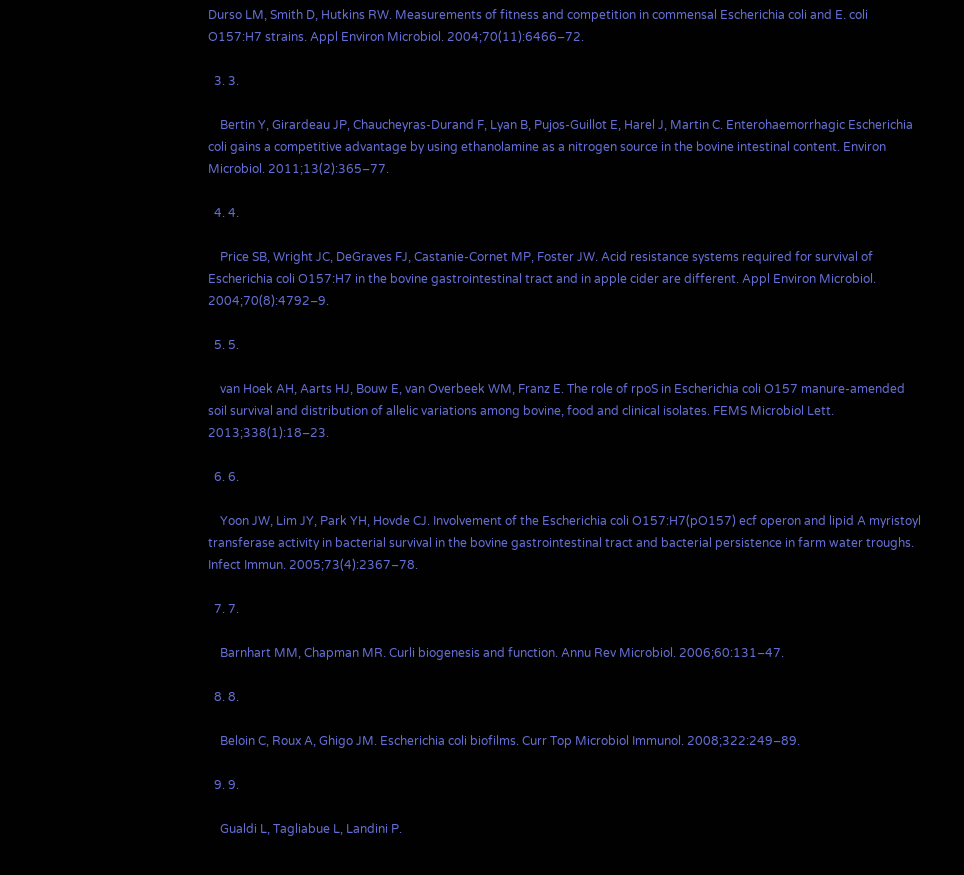Durso LM, Smith D, Hutkins RW. Measurements of fitness and competition in commensal Escherichia coli and E. coli O157:H7 strains. Appl Environ Microbiol. 2004;70(11):6466–72.

  3. 3.

    Bertin Y, Girardeau JP, Chaucheyras-Durand F, Lyan B, Pujos-Guillot E, Harel J, Martin C. Enterohaemorrhagic Escherichia coli gains a competitive advantage by using ethanolamine as a nitrogen source in the bovine intestinal content. Environ Microbiol. 2011;13(2):365–77.

  4. 4.

    Price SB, Wright JC, DeGraves FJ, Castanie-Cornet MP, Foster JW. Acid resistance systems required for survival of Escherichia coli O157:H7 in the bovine gastrointestinal tract and in apple cider are different. Appl Environ Microbiol. 2004;70(8):4792–9.

  5. 5.

    van Hoek AH, Aarts HJ, Bouw E, van Overbeek WM, Franz E. The role of rpoS in Escherichia coli O157 manure-amended soil survival and distribution of allelic variations among bovine, food and clinical isolates. FEMS Microbiol Lett. 2013;338(1):18–23.

  6. 6.

    Yoon JW, Lim JY, Park YH, Hovde CJ. Involvement of the Escherichia coli O157:H7(pO157) ecf operon and lipid A myristoyl transferase activity in bacterial survival in the bovine gastrointestinal tract and bacterial persistence in farm water troughs. Infect Immun. 2005;73(4):2367–78.

  7. 7.

    Barnhart MM, Chapman MR. Curli biogenesis and function. Annu Rev Microbiol. 2006;60:131–47.

  8. 8.

    Beloin C, Roux A, Ghigo JM. Escherichia coli biofilms. Curr Top Microbiol Immunol. 2008;322:249–89.

  9. 9.

    Gualdi L, Tagliabue L, Landini P.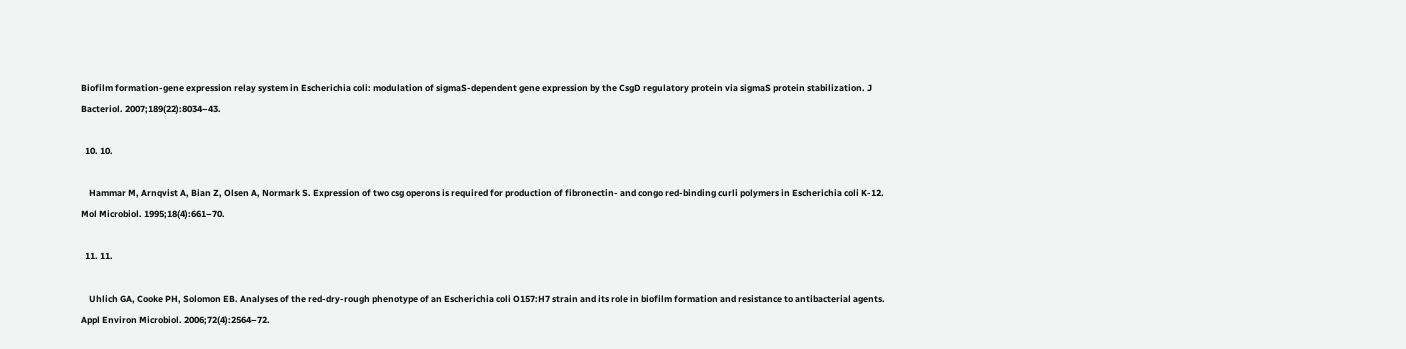Biofilm formation-gene expression relay system in Escherichia coli: modulation of sigmaS-dependent gene expression by the CsgD regulatory protein via sigmaS protein stabilization. J Bacteriol. 2007;189(22):8034–43.

  10. 10.

    Hammar M, Arnqvist A, Bian Z, Olsen A, Normark S. Expression of two csg operons is required for production of fibronectin- and congo red-binding curli polymers in Escherichia coli K-12. Mol Microbiol. 1995;18(4):661–70.

  11. 11.

    Uhlich GA, Cooke PH, Solomon EB. Analyses of the red-dry-rough phenotype of an Escherichia coli O157:H7 strain and its role in biofilm formation and resistance to antibacterial agents. Appl Environ Microbiol. 2006;72(4):2564–72.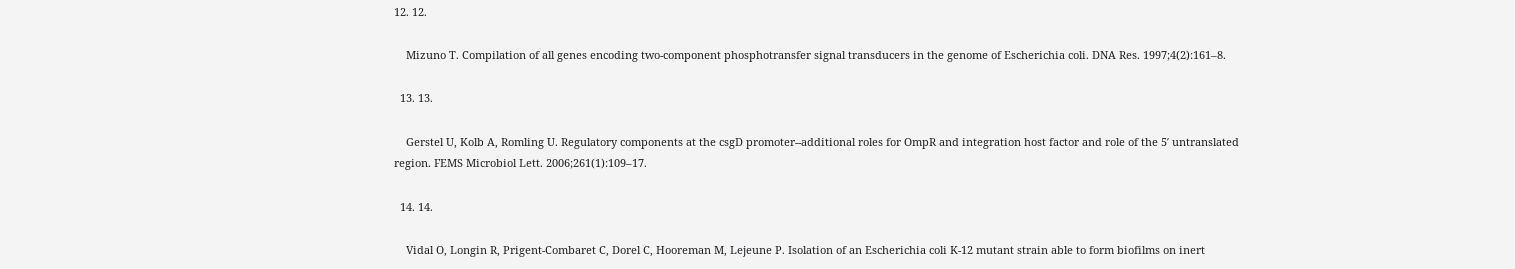12. 12.

    Mizuno T. Compilation of all genes encoding two-component phosphotransfer signal transducers in the genome of Escherichia coli. DNA Res. 1997;4(2):161–8.

  13. 13.

    Gerstel U, Kolb A, Romling U. Regulatory components at the csgD promoter--additional roles for OmpR and integration host factor and role of the 5′ untranslated region. FEMS Microbiol Lett. 2006;261(1):109–17.

  14. 14.

    Vidal O, Longin R, Prigent-Combaret C, Dorel C, Hooreman M, Lejeune P. Isolation of an Escherichia coli K-12 mutant strain able to form biofilms on inert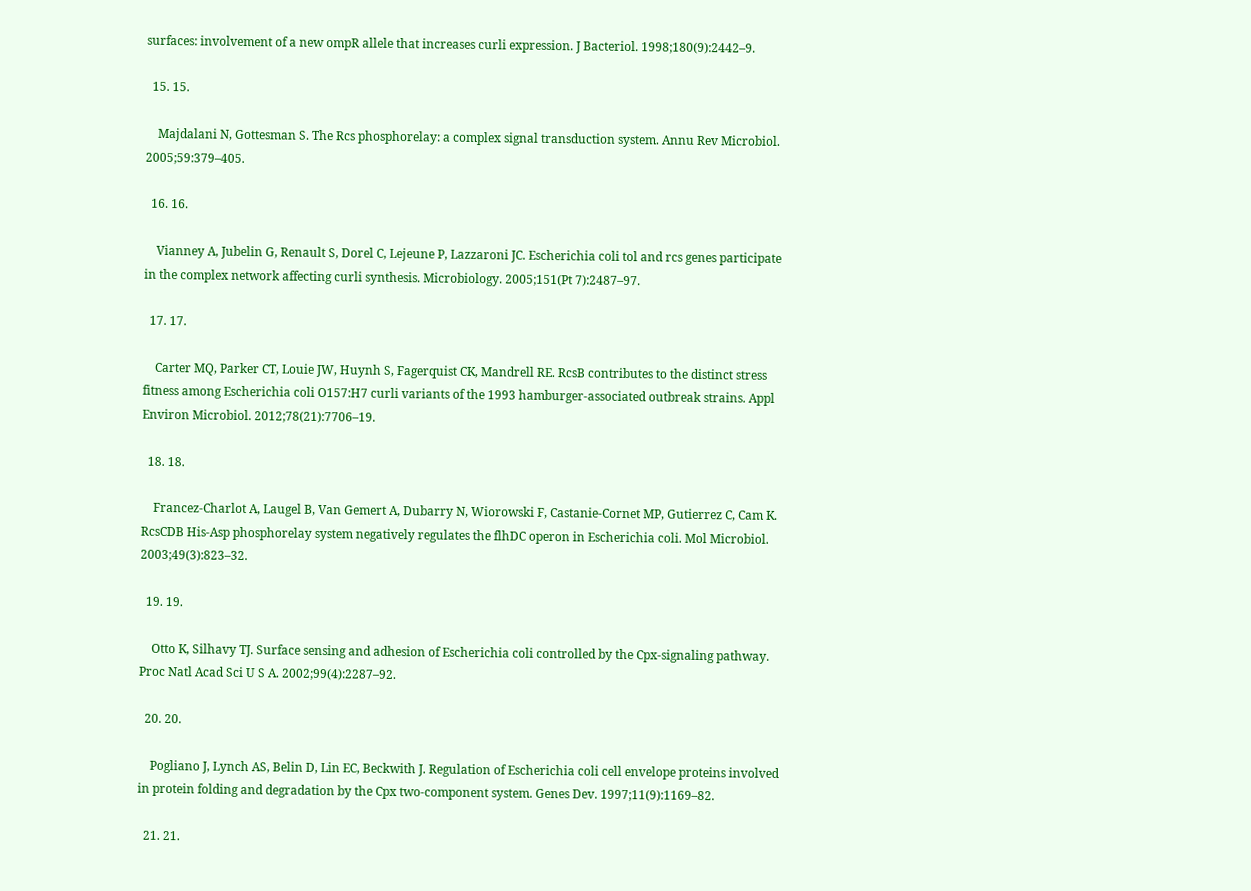surfaces: involvement of a new ompR allele that increases curli expression. J Bacteriol. 1998;180(9):2442–9.

  15. 15.

    Majdalani N, Gottesman S. The Rcs phosphorelay: a complex signal transduction system. Annu Rev Microbiol. 2005;59:379–405.

  16. 16.

    Vianney A, Jubelin G, Renault S, Dorel C, Lejeune P, Lazzaroni JC. Escherichia coli tol and rcs genes participate in the complex network affecting curli synthesis. Microbiology. 2005;151(Pt 7):2487–97.

  17. 17.

    Carter MQ, Parker CT, Louie JW, Huynh S, Fagerquist CK, Mandrell RE. RcsB contributes to the distinct stress fitness among Escherichia coli O157:H7 curli variants of the 1993 hamburger-associated outbreak strains. Appl Environ Microbiol. 2012;78(21):7706–19.

  18. 18.

    Francez-Charlot A, Laugel B, Van Gemert A, Dubarry N, Wiorowski F, Castanie-Cornet MP, Gutierrez C, Cam K. RcsCDB His-Asp phosphorelay system negatively regulates the flhDC operon in Escherichia coli. Mol Microbiol. 2003;49(3):823–32.

  19. 19.

    Otto K, Silhavy TJ. Surface sensing and adhesion of Escherichia coli controlled by the Cpx-signaling pathway. Proc Natl Acad Sci U S A. 2002;99(4):2287–92.

  20. 20.

    Pogliano J, Lynch AS, Belin D, Lin EC, Beckwith J. Regulation of Escherichia coli cell envelope proteins involved in protein folding and degradation by the Cpx two-component system. Genes Dev. 1997;11(9):1169–82.

  21. 21.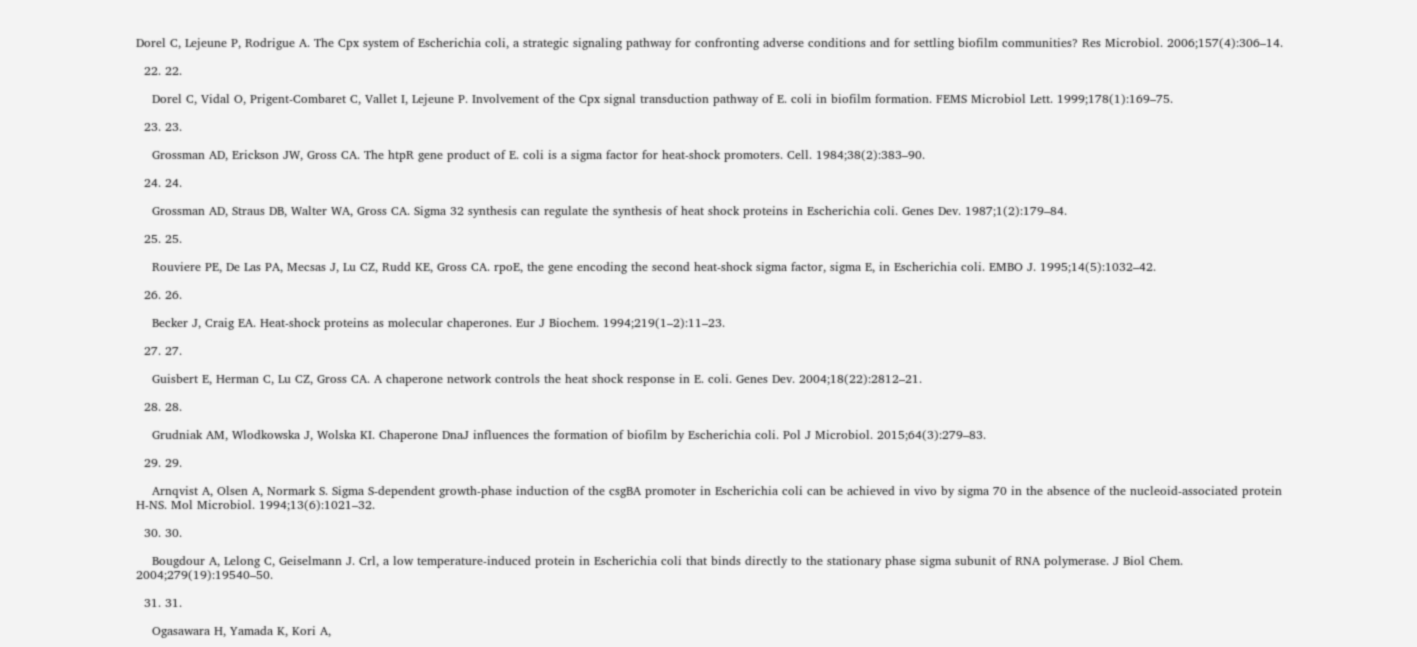Dorel C, Lejeune P, Rodrigue A. The Cpx system of Escherichia coli, a strategic signaling pathway for confronting adverse conditions and for settling biofilm communities? Res Microbiol. 2006;157(4):306–14.

  22. 22.

    Dorel C, Vidal O, Prigent-Combaret C, Vallet I, Lejeune P. Involvement of the Cpx signal transduction pathway of E. coli in biofilm formation. FEMS Microbiol Lett. 1999;178(1):169–75.

  23. 23.

    Grossman AD, Erickson JW, Gross CA. The htpR gene product of E. coli is a sigma factor for heat-shock promoters. Cell. 1984;38(2):383–90.

  24. 24.

    Grossman AD, Straus DB, Walter WA, Gross CA. Sigma 32 synthesis can regulate the synthesis of heat shock proteins in Escherichia coli. Genes Dev. 1987;1(2):179–84.

  25. 25.

    Rouviere PE, De Las PA, Mecsas J, Lu CZ, Rudd KE, Gross CA. rpoE, the gene encoding the second heat-shock sigma factor, sigma E, in Escherichia coli. EMBO J. 1995;14(5):1032–42.

  26. 26.

    Becker J, Craig EA. Heat-shock proteins as molecular chaperones. Eur J Biochem. 1994;219(1–2):11–23.

  27. 27.

    Guisbert E, Herman C, Lu CZ, Gross CA. A chaperone network controls the heat shock response in E. coli. Genes Dev. 2004;18(22):2812–21.

  28. 28.

    Grudniak AM, Wlodkowska J, Wolska KI. Chaperone DnaJ influences the formation of biofilm by Escherichia coli. Pol J Microbiol. 2015;64(3):279–83.

  29. 29.

    Arnqvist A, Olsen A, Normark S. Sigma S-dependent growth-phase induction of the csgBA promoter in Escherichia coli can be achieved in vivo by sigma 70 in the absence of the nucleoid-associated protein H-NS. Mol Microbiol. 1994;13(6):1021–32.

  30. 30.

    Bougdour A, Lelong C, Geiselmann J. Crl, a low temperature-induced protein in Escherichia coli that binds directly to the stationary phase sigma subunit of RNA polymerase. J Biol Chem. 2004;279(19):19540–50.

  31. 31.

    Ogasawara H, Yamada K, Kori A,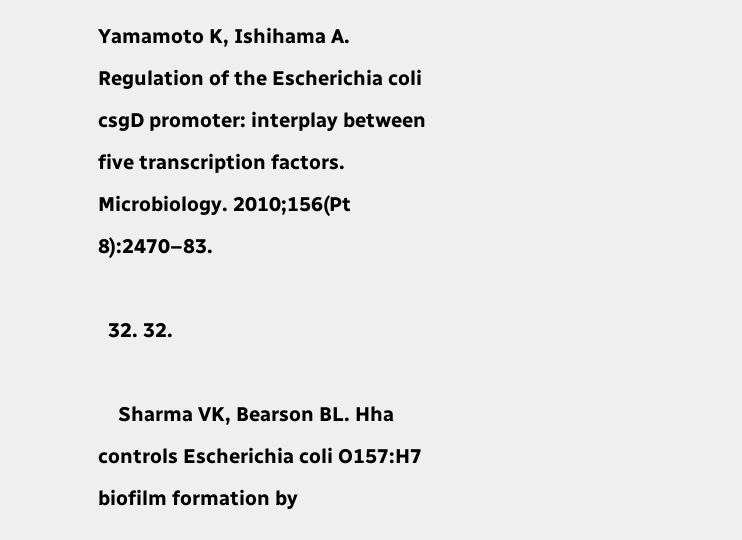Yamamoto K, Ishihama A. Regulation of the Escherichia coli csgD promoter: interplay between five transcription factors. Microbiology. 2010;156(Pt 8):2470–83.

  32. 32.

    Sharma VK, Bearson BL. Hha controls Escherichia coli O157:H7 biofilm formation by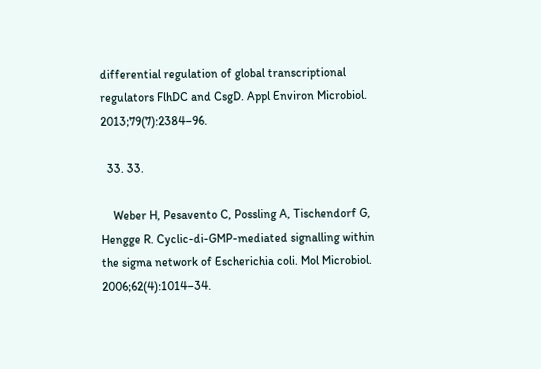differential regulation of global transcriptional regulators FlhDC and CsgD. Appl Environ Microbiol. 2013;79(7):2384–96.

  33. 33.

    Weber H, Pesavento C, Possling A, Tischendorf G, Hengge R. Cyclic-di-GMP-mediated signalling within the sigma network of Escherichia coli. Mol Microbiol. 2006;62(4):1014–34.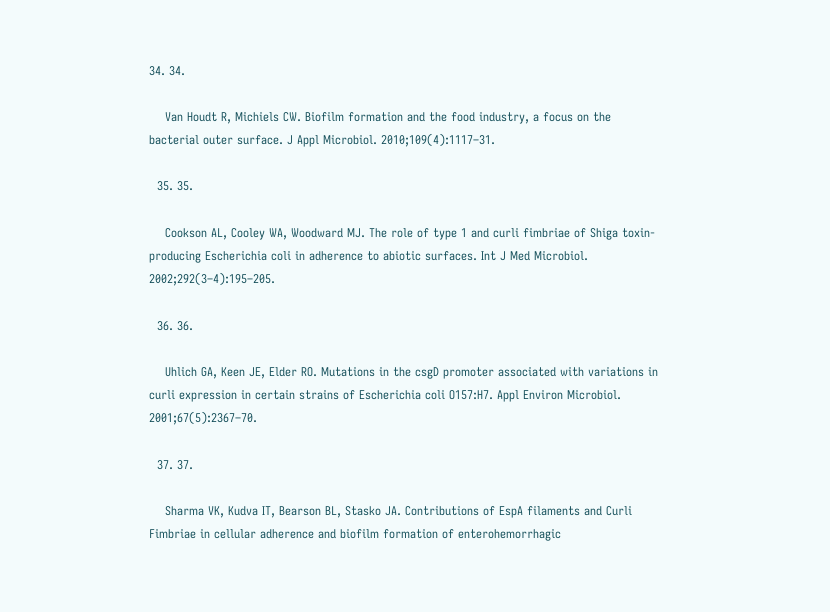34. 34.

    Van Houdt R, Michiels CW. Biofilm formation and the food industry, a focus on the bacterial outer surface. J Appl Microbiol. 2010;109(4):1117–31.

  35. 35.

    Cookson AL, Cooley WA, Woodward MJ. The role of type 1 and curli fimbriae of Shiga toxin-producing Escherichia coli in adherence to abiotic surfaces. Int J Med Microbiol. 2002;292(3–4):195–205.

  36. 36.

    Uhlich GA, Keen JE, Elder RO. Mutations in the csgD promoter associated with variations in curli expression in certain strains of Escherichia coli O157:H7. Appl Environ Microbiol. 2001;67(5):2367–70.

  37. 37.

    Sharma VK, Kudva IT, Bearson BL, Stasko JA. Contributions of EspA filaments and Curli Fimbriae in cellular adherence and biofilm formation of enterohemorrhagic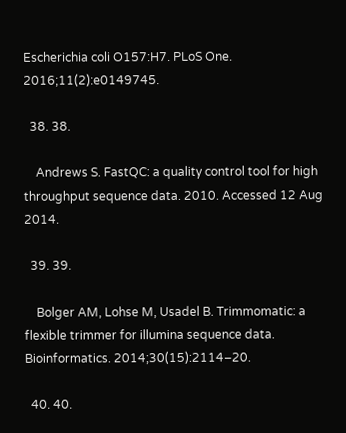Escherichia coli O157:H7. PLoS One. 2016;11(2):e0149745.

  38. 38.

    Andrews S. FastQC: a quality control tool for high throughput sequence data. 2010. Accessed 12 Aug 2014.

  39. 39.

    Bolger AM, Lohse M, Usadel B. Trimmomatic: a flexible trimmer for illumina sequence data. Bioinformatics. 2014;30(15):2114–20.

  40. 40.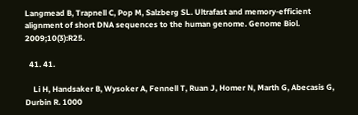Langmead B, Trapnell C, Pop M, Salzberg SL. Ultrafast and memory-efficient alignment of short DNA sequences to the human genome. Genome Biol. 2009;10(3):R25.

  41. 41.

    Li H, Handsaker B, Wysoker A, Fennell T, Ruan J, Homer N, Marth G, Abecasis G, Durbin R. 1000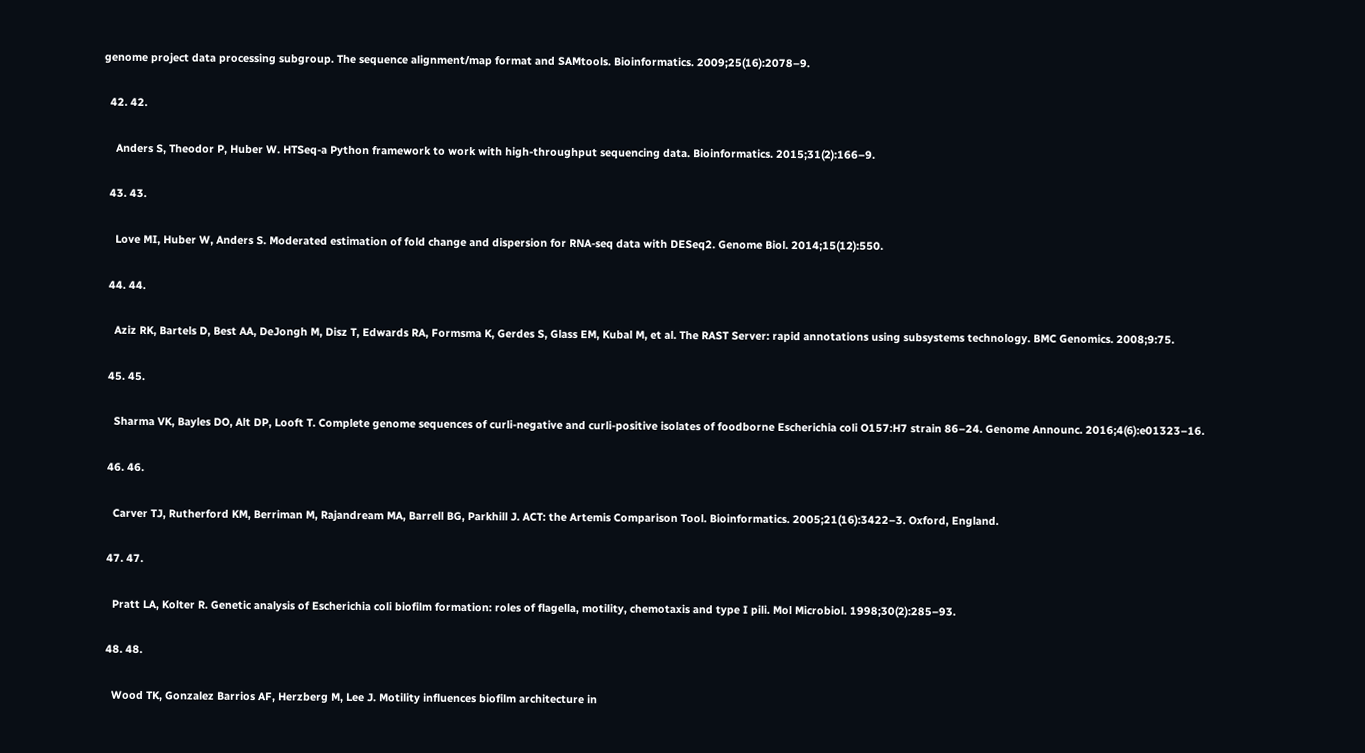genome project data processing subgroup. The sequence alignment/map format and SAMtools. Bioinformatics. 2009;25(16):2078–9.

  42. 42.

    Anders S, Theodor P, Huber W. HTSeq-a Python framework to work with high-throughput sequencing data. Bioinformatics. 2015;31(2):166–9.

  43. 43.

    Love MI, Huber W, Anders S. Moderated estimation of fold change and dispersion for RNA-seq data with DESeq2. Genome Biol. 2014;15(12):550.

  44. 44.

    Aziz RK, Bartels D, Best AA, DeJongh M, Disz T, Edwards RA, Formsma K, Gerdes S, Glass EM, Kubal M, et al. The RAST Server: rapid annotations using subsystems technology. BMC Genomics. 2008;9:75.

  45. 45.

    Sharma VK, Bayles DO, Alt DP, Looft T. Complete genome sequences of curli-negative and curli-positive isolates of foodborne Escherichia coli O157:H7 strain 86–24. Genome Announc. 2016;4(6):e01323–16.

  46. 46.

    Carver TJ, Rutherford KM, Berriman M, Rajandream MA, Barrell BG, Parkhill J. ACT: the Artemis Comparison Tool. Bioinformatics. 2005;21(16):3422–3. Oxford, England.

  47. 47.

    Pratt LA, Kolter R. Genetic analysis of Escherichia coli biofilm formation: roles of flagella, motility, chemotaxis and type I pili. Mol Microbiol. 1998;30(2):285–93.

  48. 48.

    Wood TK, Gonzalez Barrios AF, Herzberg M, Lee J. Motility influences biofilm architecture in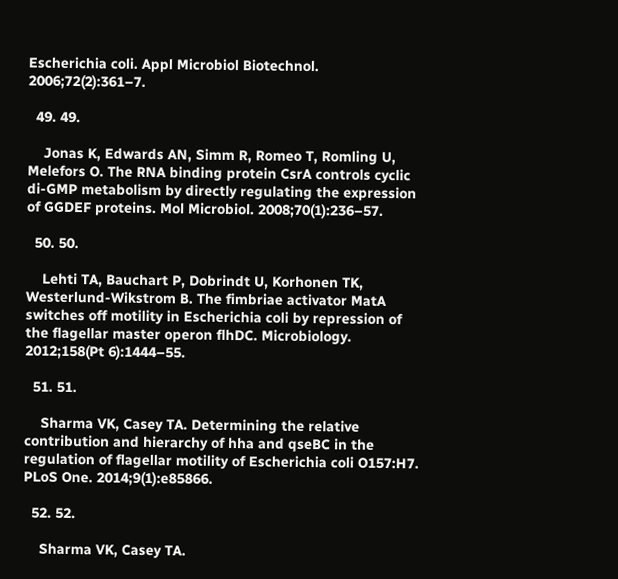Escherichia coli. Appl Microbiol Biotechnol. 2006;72(2):361–7.

  49. 49.

    Jonas K, Edwards AN, Simm R, Romeo T, Romling U, Melefors O. The RNA binding protein CsrA controls cyclic di-GMP metabolism by directly regulating the expression of GGDEF proteins. Mol Microbiol. 2008;70(1):236–57.

  50. 50.

    Lehti TA, Bauchart P, Dobrindt U, Korhonen TK, Westerlund-Wikstrom B. The fimbriae activator MatA switches off motility in Escherichia coli by repression of the flagellar master operon flhDC. Microbiology. 2012;158(Pt 6):1444–55.

  51. 51.

    Sharma VK, Casey TA. Determining the relative contribution and hierarchy of hha and qseBC in the regulation of flagellar motility of Escherichia coli O157:H7. PLoS One. 2014;9(1):e85866.

  52. 52.

    Sharma VK, Casey TA.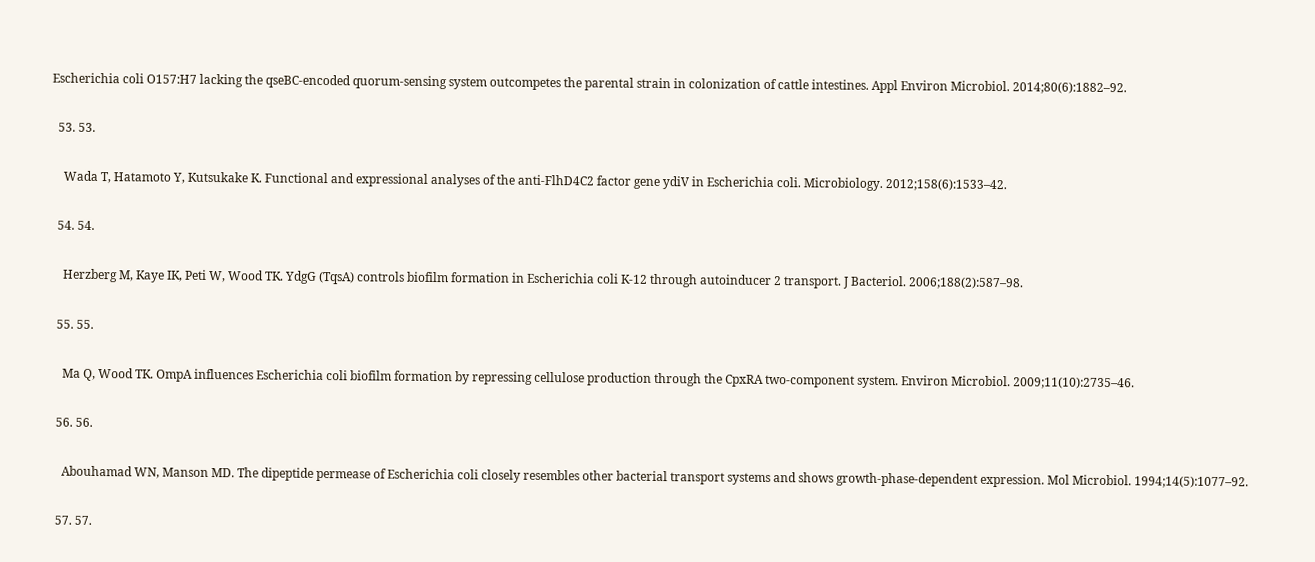Escherichia coli O157:H7 lacking the qseBC-encoded quorum-sensing system outcompetes the parental strain in colonization of cattle intestines. Appl Environ Microbiol. 2014;80(6):1882–92.

  53. 53.

    Wada T, Hatamoto Y, Kutsukake K. Functional and expressional analyses of the anti-FlhD4C2 factor gene ydiV in Escherichia coli. Microbiology. 2012;158(6):1533–42.

  54. 54.

    Herzberg M, Kaye IK, Peti W, Wood TK. YdgG (TqsA) controls biofilm formation in Escherichia coli K-12 through autoinducer 2 transport. J Bacteriol. 2006;188(2):587–98.

  55. 55.

    Ma Q, Wood TK. OmpA influences Escherichia coli biofilm formation by repressing cellulose production through the CpxRA two-component system. Environ Microbiol. 2009;11(10):2735–46.

  56. 56.

    Abouhamad WN, Manson MD. The dipeptide permease of Escherichia coli closely resembles other bacterial transport systems and shows growth-phase-dependent expression. Mol Microbiol. 1994;14(5):1077–92.

  57. 57.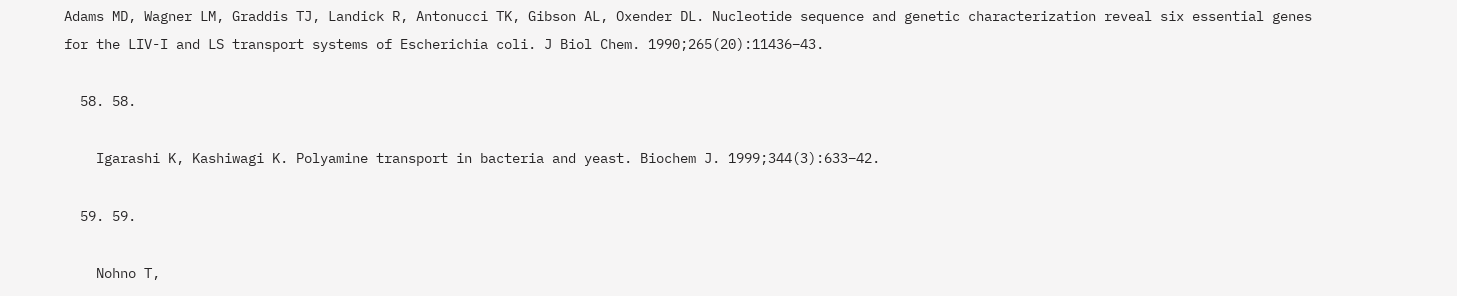Adams MD, Wagner LM, Graddis TJ, Landick R, Antonucci TK, Gibson AL, Oxender DL. Nucleotide sequence and genetic characterization reveal six essential genes for the LIV-I and LS transport systems of Escherichia coli. J Biol Chem. 1990;265(20):11436–43.

  58. 58.

    Igarashi K, Kashiwagi K. Polyamine transport in bacteria and yeast. Biochem J. 1999;344(3):633–42.

  59. 59.

    Nohno T,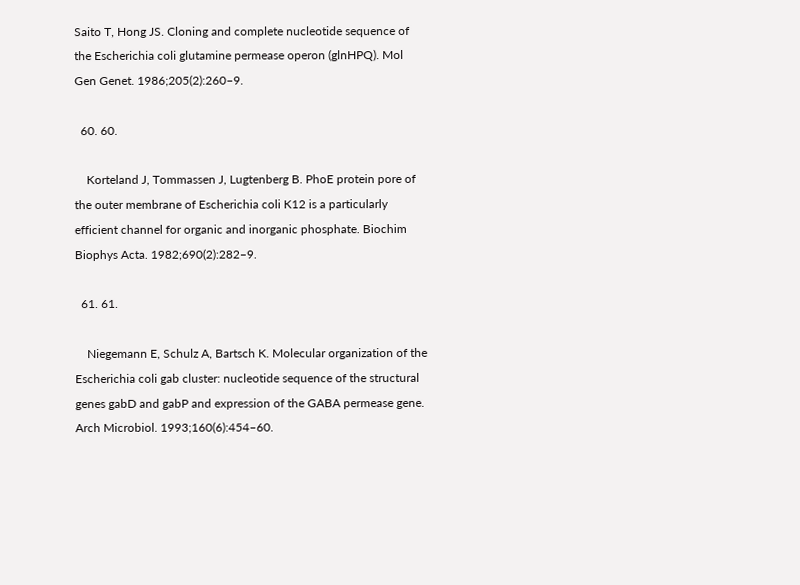Saito T, Hong JS. Cloning and complete nucleotide sequence of the Escherichia coli glutamine permease operon (glnHPQ). Mol Gen Genet. 1986;205(2):260–9.

  60. 60.

    Korteland J, Tommassen J, Lugtenberg B. PhoE protein pore of the outer membrane of Escherichia coli K12 is a particularly efficient channel for organic and inorganic phosphate. Biochim Biophys Acta. 1982;690(2):282–9.

  61. 61.

    Niegemann E, Schulz A, Bartsch K. Molecular organization of the Escherichia coli gab cluster: nucleotide sequence of the structural genes gabD and gabP and expression of the GABA permease gene. Arch Microbiol. 1993;160(6):454–60.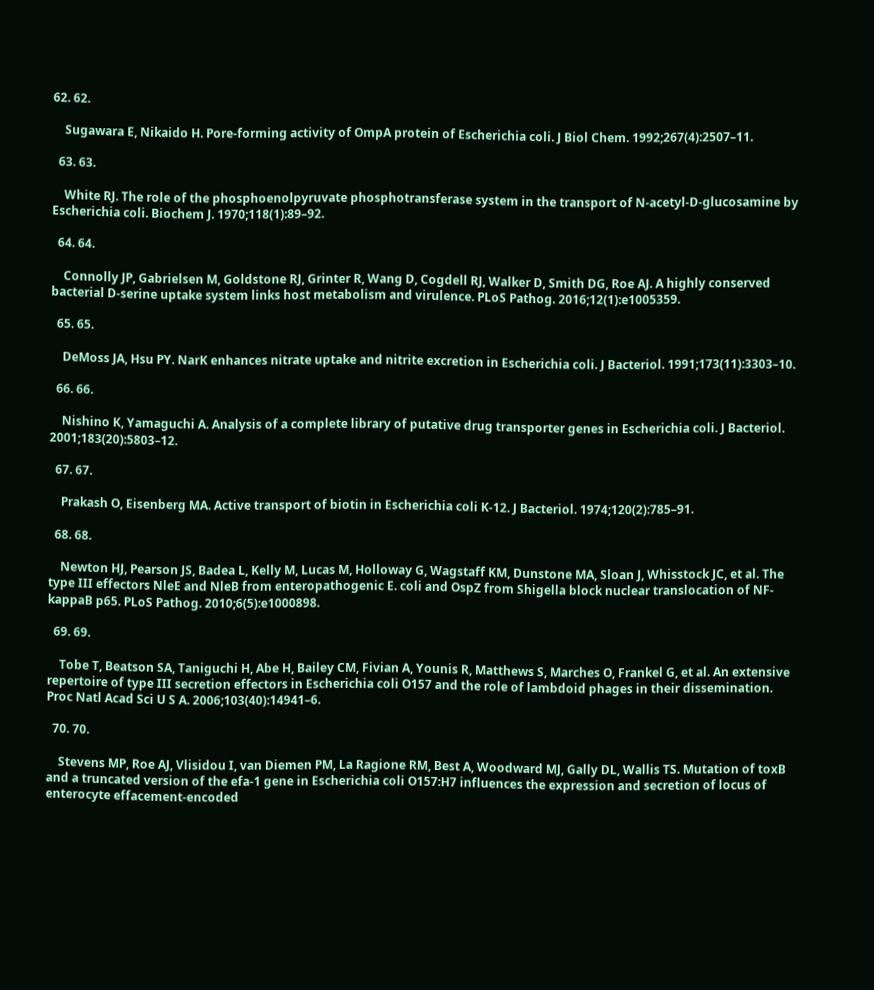62. 62.

    Sugawara E, Nikaido H. Pore-forming activity of OmpA protein of Escherichia coli. J Biol Chem. 1992;267(4):2507–11.

  63. 63.

    White RJ. The role of the phosphoenolpyruvate phosphotransferase system in the transport of N-acetyl-D-glucosamine by Escherichia coli. Biochem J. 1970;118(1):89–92.

  64. 64.

    Connolly JP, Gabrielsen M, Goldstone RJ, Grinter R, Wang D, Cogdell RJ, Walker D, Smith DG, Roe AJ. A highly conserved bacterial D-serine uptake system links host metabolism and virulence. PLoS Pathog. 2016;12(1):e1005359.

  65. 65.

    DeMoss JA, Hsu PY. NarK enhances nitrate uptake and nitrite excretion in Escherichia coli. J Bacteriol. 1991;173(11):3303–10.

  66. 66.

    Nishino K, Yamaguchi A. Analysis of a complete library of putative drug transporter genes in Escherichia coli. J Bacteriol. 2001;183(20):5803–12.

  67. 67.

    Prakash O, Eisenberg MA. Active transport of biotin in Escherichia coli K-12. J Bacteriol. 1974;120(2):785–91.

  68. 68.

    Newton HJ, Pearson JS, Badea L, Kelly M, Lucas M, Holloway G, Wagstaff KM, Dunstone MA, Sloan J, Whisstock JC, et al. The type III effectors NleE and NleB from enteropathogenic E. coli and OspZ from Shigella block nuclear translocation of NF-kappaB p65. PLoS Pathog. 2010;6(5):e1000898.

  69. 69.

    Tobe T, Beatson SA, Taniguchi H, Abe H, Bailey CM, Fivian A, Younis R, Matthews S, Marches O, Frankel G, et al. An extensive repertoire of type III secretion effectors in Escherichia coli O157 and the role of lambdoid phages in their dissemination. Proc Natl Acad Sci U S A. 2006;103(40):14941–6.

  70. 70.

    Stevens MP, Roe AJ, Vlisidou I, van Diemen PM, La Ragione RM, Best A, Woodward MJ, Gally DL, Wallis TS. Mutation of toxB and a truncated version of the efa-1 gene in Escherichia coli O157:H7 influences the expression and secretion of locus of enterocyte effacement-encoded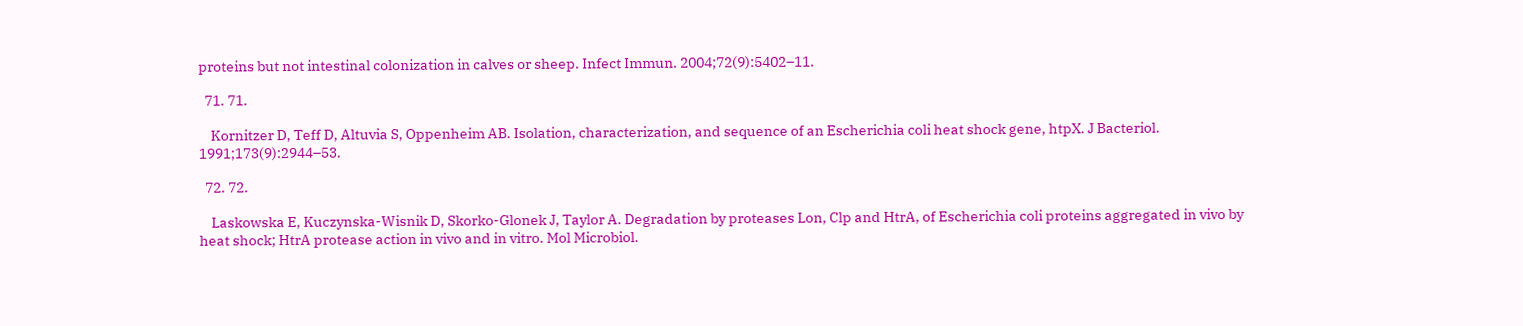proteins but not intestinal colonization in calves or sheep. Infect Immun. 2004;72(9):5402–11.

  71. 71.

    Kornitzer D, Teff D, Altuvia S, Oppenheim AB. Isolation, characterization, and sequence of an Escherichia coli heat shock gene, htpX. J Bacteriol. 1991;173(9):2944–53.

  72. 72.

    Laskowska E, Kuczynska-Wisnik D, Skorko-Glonek J, Taylor A. Degradation by proteases Lon, Clp and HtrA, of Escherichia coli proteins aggregated in vivo by heat shock; HtrA protease action in vivo and in vitro. Mol Microbiol.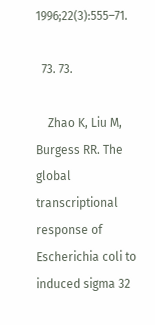1996;22(3):555–71.

  73. 73.

    Zhao K, Liu M, Burgess RR. The global transcriptional response of Escherichia coli to induced sigma 32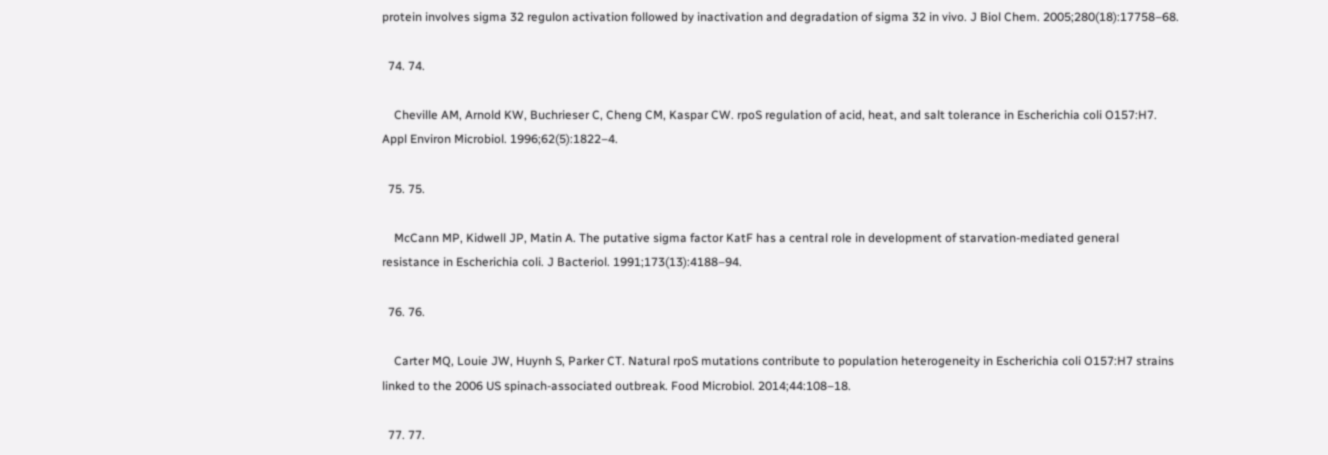protein involves sigma 32 regulon activation followed by inactivation and degradation of sigma 32 in vivo. J Biol Chem. 2005;280(18):17758–68.

  74. 74.

    Cheville AM, Arnold KW, Buchrieser C, Cheng CM, Kaspar CW. rpoS regulation of acid, heat, and salt tolerance in Escherichia coli O157:H7. Appl Environ Microbiol. 1996;62(5):1822–4.

  75. 75.

    McCann MP, Kidwell JP, Matin A. The putative sigma factor KatF has a central role in development of starvation-mediated general resistance in Escherichia coli. J Bacteriol. 1991;173(13):4188–94.

  76. 76.

    Carter MQ, Louie JW, Huynh S, Parker CT. Natural rpoS mutations contribute to population heterogeneity in Escherichia coli O157:H7 strains linked to the 2006 US spinach-associated outbreak. Food Microbiol. 2014;44:108–18.

  77. 77.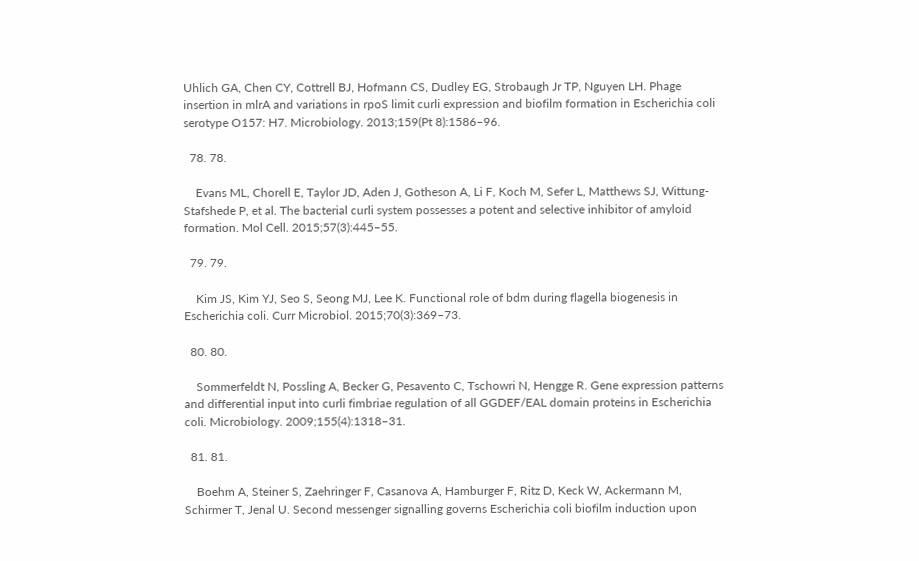Uhlich GA, Chen CY, Cottrell BJ, Hofmann CS, Dudley EG, Strobaugh Jr TP, Nguyen LH. Phage insertion in mlrA and variations in rpoS limit curli expression and biofilm formation in Escherichia coli serotype O157: H7. Microbiology. 2013;159(Pt 8):1586–96.

  78. 78.

    Evans ML, Chorell E, Taylor JD, Aden J, Gotheson A, Li F, Koch M, Sefer L, Matthews SJ, Wittung-Stafshede P, et al. The bacterial curli system possesses a potent and selective inhibitor of amyloid formation. Mol Cell. 2015;57(3):445–55.

  79. 79.

    Kim JS, Kim YJ, Seo S, Seong MJ, Lee K. Functional role of bdm during flagella biogenesis in Escherichia coli. Curr Microbiol. 2015;70(3):369–73.

  80. 80.

    Sommerfeldt N, Possling A, Becker G, Pesavento C, Tschowri N, Hengge R. Gene expression patterns and differential input into curli fimbriae regulation of all GGDEF/EAL domain proteins in Escherichia coli. Microbiology. 2009;155(4):1318–31.

  81. 81.

    Boehm A, Steiner S, Zaehringer F, Casanova A, Hamburger F, Ritz D, Keck W, Ackermann M, Schirmer T, Jenal U. Second messenger signalling governs Escherichia coli biofilm induction upon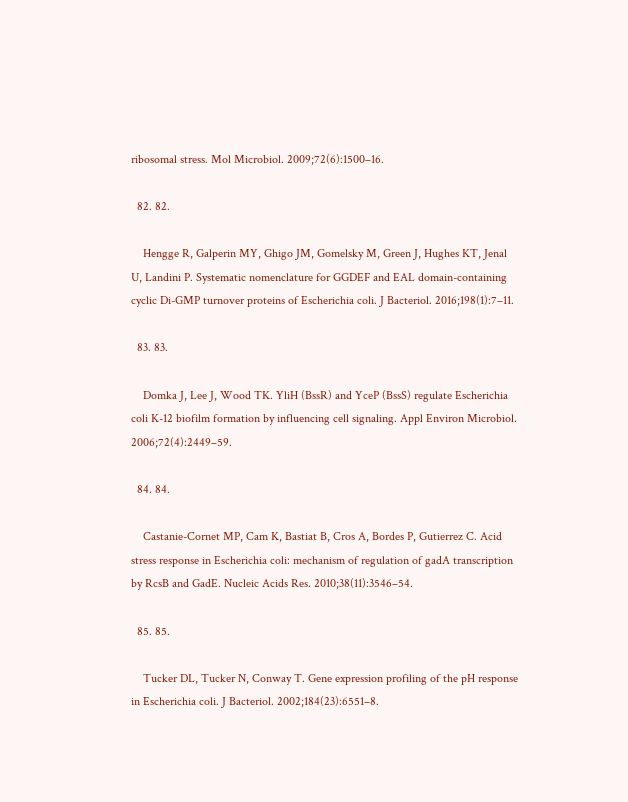ribosomal stress. Mol Microbiol. 2009;72(6):1500–16.

  82. 82.

    Hengge R, Galperin MY, Ghigo JM, Gomelsky M, Green J, Hughes KT, Jenal U, Landini P. Systematic nomenclature for GGDEF and EAL domain-containing cyclic Di-GMP turnover proteins of Escherichia coli. J Bacteriol. 2016;198(1):7–11.

  83. 83.

    Domka J, Lee J, Wood TK. YliH (BssR) and YceP (BssS) regulate Escherichia coli K-12 biofilm formation by influencing cell signaling. Appl Environ Microbiol. 2006;72(4):2449–59.

  84. 84.

    Castanie-Cornet MP, Cam K, Bastiat B, Cros A, Bordes P, Gutierrez C. Acid stress response in Escherichia coli: mechanism of regulation of gadA transcription by RcsB and GadE. Nucleic Acids Res. 2010;38(11):3546–54.

  85. 85.

    Tucker DL, Tucker N, Conway T. Gene expression profiling of the pH response in Escherichia coli. J Bacteriol. 2002;184(23):6551–8.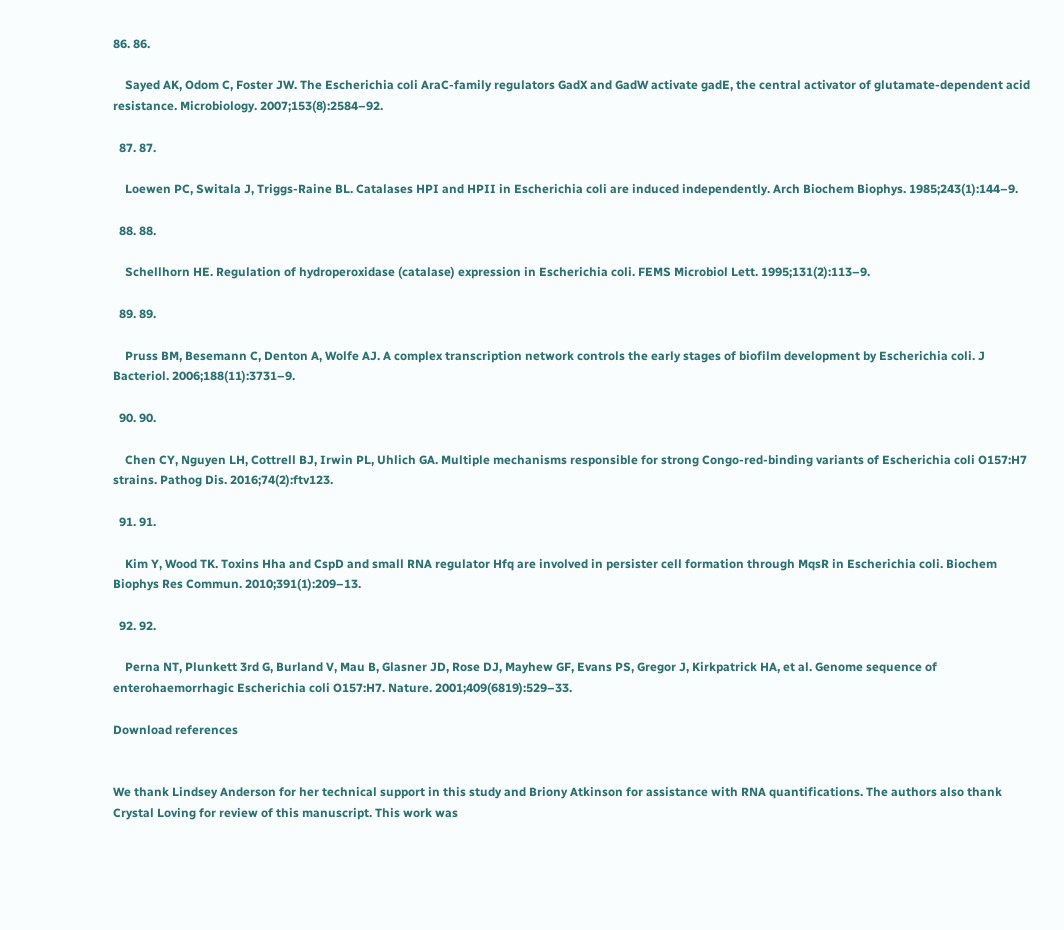86. 86.

    Sayed AK, Odom C, Foster JW. The Escherichia coli AraC-family regulators GadX and GadW activate gadE, the central activator of glutamate-dependent acid resistance. Microbiology. 2007;153(8):2584–92.

  87. 87.

    Loewen PC, Switala J, Triggs-Raine BL. Catalases HPI and HPII in Escherichia coli are induced independently. Arch Biochem Biophys. 1985;243(1):144–9.

  88. 88.

    Schellhorn HE. Regulation of hydroperoxidase (catalase) expression in Escherichia coli. FEMS Microbiol Lett. 1995;131(2):113–9.

  89. 89.

    Pruss BM, Besemann C, Denton A, Wolfe AJ. A complex transcription network controls the early stages of biofilm development by Escherichia coli. J Bacteriol. 2006;188(11):3731–9.

  90. 90.

    Chen CY, Nguyen LH, Cottrell BJ, Irwin PL, Uhlich GA. Multiple mechanisms responsible for strong Congo-red-binding variants of Escherichia coli O157:H7 strains. Pathog Dis. 2016;74(2):ftv123.

  91. 91.

    Kim Y, Wood TK. Toxins Hha and CspD and small RNA regulator Hfq are involved in persister cell formation through MqsR in Escherichia coli. Biochem Biophys Res Commun. 2010;391(1):209–13.

  92. 92.

    Perna NT, Plunkett 3rd G, Burland V, Mau B, Glasner JD, Rose DJ, Mayhew GF, Evans PS, Gregor J, Kirkpatrick HA, et al. Genome sequence of enterohaemorrhagic Escherichia coli O157:H7. Nature. 2001;409(6819):529–33.

Download references


We thank Lindsey Anderson for her technical support in this study and Briony Atkinson for assistance with RNA quantifications. The authors also thank Crystal Loving for review of this manuscript. This work was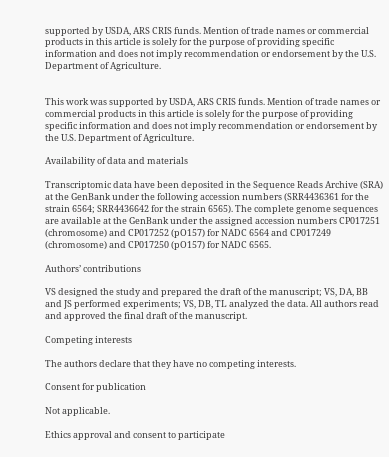supported by USDA, ARS CRIS funds. Mention of trade names or commercial products in this article is solely for the purpose of providing specific information and does not imply recommendation or endorsement by the U.S. Department of Agriculture.


This work was supported by USDA, ARS CRIS funds. Mention of trade names or commercial products in this article is solely for the purpose of providing specific information and does not imply recommendation or endorsement by the U.S. Department of Agriculture.

Availability of data and materials

Transcriptomic data have been deposited in the Sequence Reads Archive (SRA) at the GenBank under the following accession numbers (SRR4436361 for the strain 6564; SRR4436642 for the strain 6565). The complete genome sequences are available at the GenBank under the assigned accession numbers CP017251 (chromosome) and CP017252 (pO157) for NADC 6564 and CP017249 (chromosome) and CP017250 (pO157) for NADC 6565.

Authors’ contributions

VS designed the study and prepared the draft of the manuscript; VS, DA, BB and JS performed experiments; VS, DB, TL analyzed the data. All authors read and approved the final draft of the manuscript.

Competing interests

The authors declare that they have no competing interests.

Consent for publication

Not applicable.

Ethics approval and consent to participate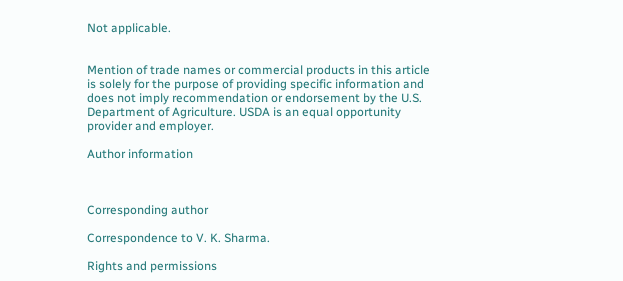Not applicable.


Mention of trade names or commercial products in this article is solely for the purpose of providing specific information and does not imply recommendation or endorsement by the U.S. Department of Agriculture. USDA is an equal opportunity provider and employer.

Author information



Corresponding author

Correspondence to V. K. Sharma.

Rights and permissions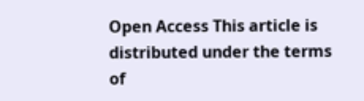Open Access This article is distributed under the terms of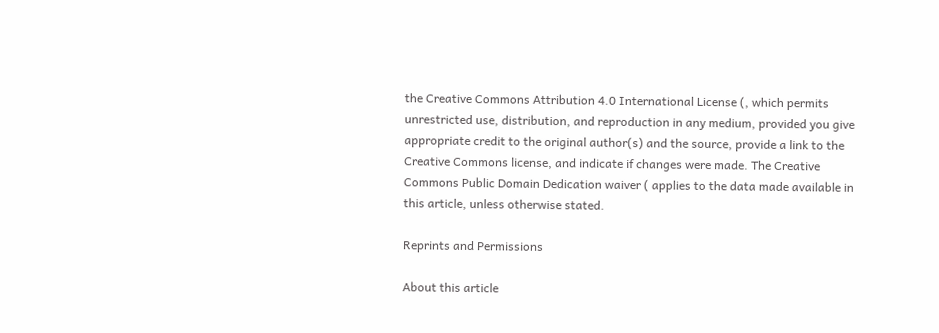the Creative Commons Attribution 4.0 International License (, which permits unrestricted use, distribution, and reproduction in any medium, provided you give appropriate credit to the original author(s) and the source, provide a link to the Creative Commons license, and indicate if changes were made. The Creative Commons Public Domain Dedication waiver ( applies to the data made available in this article, unless otherwise stated.

Reprints and Permissions

About this article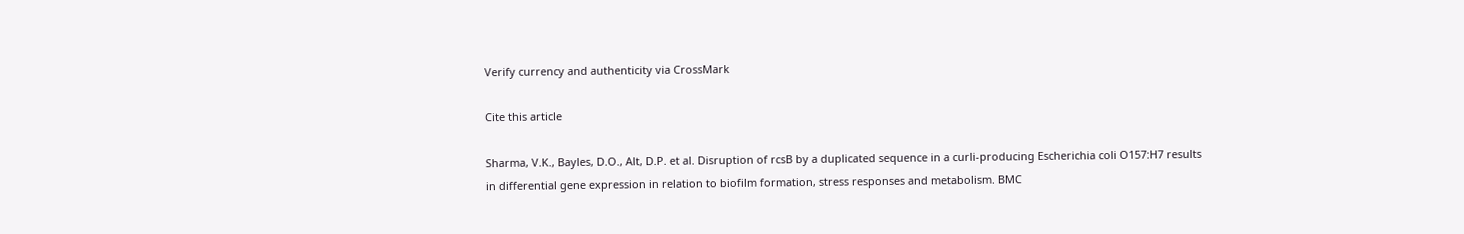Verify currency and authenticity via CrossMark

Cite this article

Sharma, V.K., Bayles, D.O., Alt, D.P. et al. Disruption of rcsB by a duplicated sequence in a curli-producing Escherichia coli O157:H7 results in differential gene expression in relation to biofilm formation, stress responses and metabolism. BMC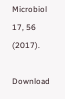Microbiol 17, 56 (2017).

Download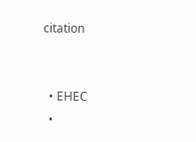citation


  • EHEC
  •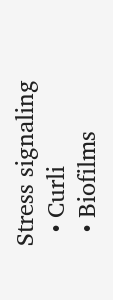Stress signaling
  • Curli
  • Biofilms